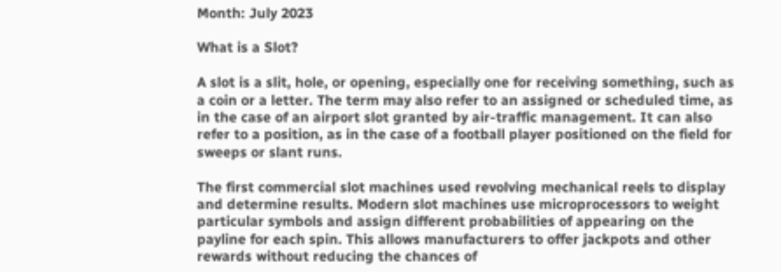Month: July 2023

What is a Slot?

A slot is a slit, hole, or opening, especially one for receiving something, such as a coin or a letter. The term may also refer to an assigned or scheduled time, as in the case of an airport slot granted by air-traffic management. It can also refer to a position, as in the case of a football player positioned on the field for sweeps or slant runs.

The first commercial slot machines used revolving mechanical reels to display and determine results. Modern slot machines use microprocessors to weight particular symbols and assign different probabilities of appearing on the payline for each spin. This allows manufacturers to offer jackpots and other rewards without reducing the chances of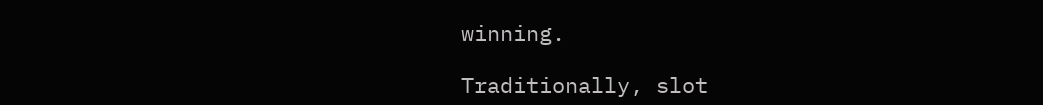winning.

Traditionally, slot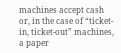machines accept cash or, in the case of “ticket-in, ticket-out” machines, a paper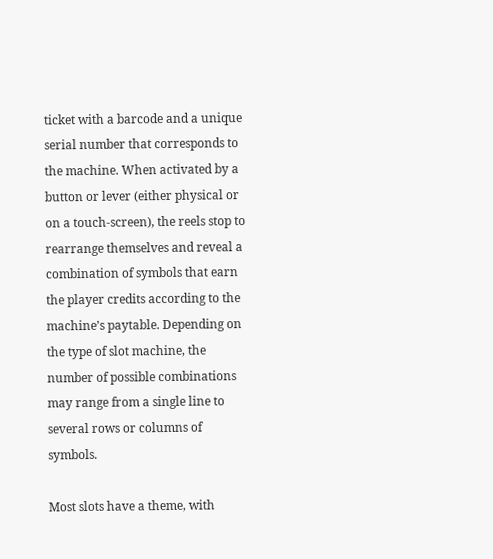ticket with a barcode and a unique serial number that corresponds to the machine. When activated by a button or lever (either physical or on a touch-screen), the reels stop to rearrange themselves and reveal a combination of symbols that earn the player credits according to the machine’s paytable. Depending on the type of slot machine, the number of possible combinations may range from a single line to several rows or columns of symbols.

Most slots have a theme, with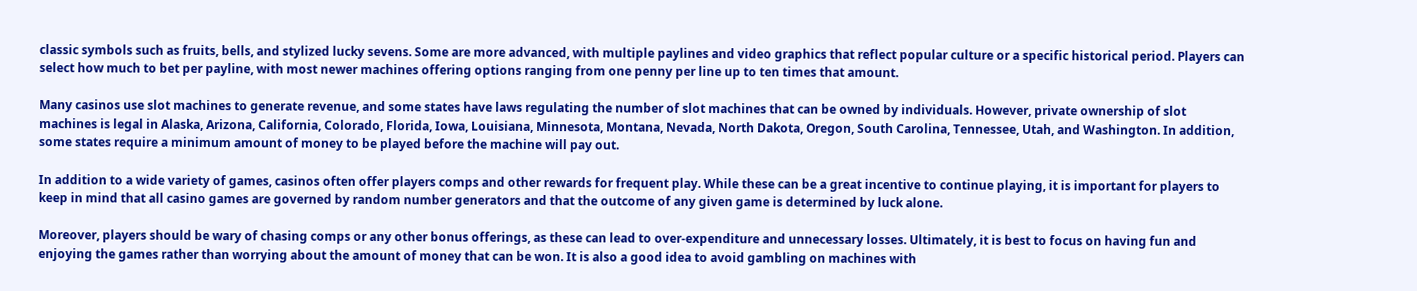classic symbols such as fruits, bells, and stylized lucky sevens. Some are more advanced, with multiple paylines and video graphics that reflect popular culture or a specific historical period. Players can select how much to bet per payline, with most newer machines offering options ranging from one penny per line up to ten times that amount.

Many casinos use slot machines to generate revenue, and some states have laws regulating the number of slot machines that can be owned by individuals. However, private ownership of slot machines is legal in Alaska, Arizona, California, Colorado, Florida, Iowa, Louisiana, Minnesota, Montana, Nevada, North Dakota, Oregon, South Carolina, Tennessee, Utah, and Washington. In addition, some states require a minimum amount of money to be played before the machine will pay out.

In addition to a wide variety of games, casinos often offer players comps and other rewards for frequent play. While these can be a great incentive to continue playing, it is important for players to keep in mind that all casino games are governed by random number generators and that the outcome of any given game is determined by luck alone.

Moreover, players should be wary of chasing comps or any other bonus offerings, as these can lead to over-expenditure and unnecessary losses. Ultimately, it is best to focus on having fun and enjoying the games rather than worrying about the amount of money that can be won. It is also a good idea to avoid gambling on machines with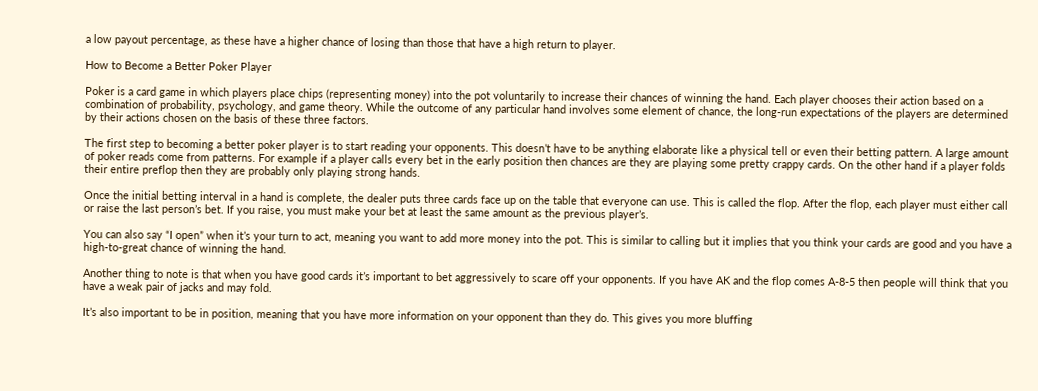a low payout percentage, as these have a higher chance of losing than those that have a high return to player.

How to Become a Better Poker Player

Poker is a card game in which players place chips (representing money) into the pot voluntarily to increase their chances of winning the hand. Each player chooses their action based on a combination of probability, psychology, and game theory. While the outcome of any particular hand involves some element of chance, the long-run expectations of the players are determined by their actions chosen on the basis of these three factors.

The first step to becoming a better poker player is to start reading your opponents. This doesn’t have to be anything elaborate like a physical tell or even their betting pattern. A large amount of poker reads come from patterns. For example if a player calls every bet in the early position then chances are they are playing some pretty crappy cards. On the other hand if a player folds their entire preflop then they are probably only playing strong hands.

Once the initial betting interval in a hand is complete, the dealer puts three cards face up on the table that everyone can use. This is called the flop. After the flop, each player must either call or raise the last person’s bet. If you raise, you must make your bet at least the same amount as the previous player’s.

You can also say “I open” when it’s your turn to act, meaning you want to add more money into the pot. This is similar to calling but it implies that you think your cards are good and you have a high-to-great chance of winning the hand.

Another thing to note is that when you have good cards it’s important to bet aggressively to scare off your opponents. If you have AK and the flop comes A-8-5 then people will think that you have a weak pair of jacks and may fold.

It’s also important to be in position, meaning that you have more information on your opponent than they do. This gives you more bluffing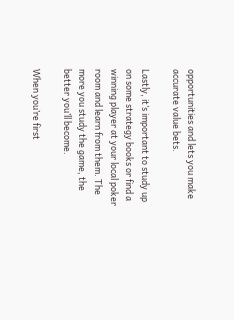opportunities and lets you make accurate value bets.

Lastly, it’s important to study up on some strategy books or find a winning player at your local poker room and learn from them. The more you study the game, the better you’ll become.

When you’re first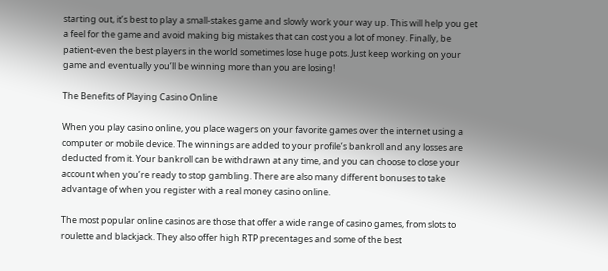starting out, it’s best to play a small-stakes game and slowly work your way up. This will help you get a feel for the game and avoid making big mistakes that can cost you a lot of money. Finally, be patient-even the best players in the world sometimes lose huge pots. Just keep working on your game and eventually you’ll be winning more than you are losing!

The Benefits of Playing Casino Online

When you play casino online, you place wagers on your favorite games over the internet using a computer or mobile device. The winnings are added to your profile’s bankroll and any losses are deducted from it. Your bankroll can be withdrawn at any time, and you can choose to close your account when you’re ready to stop gambling. There are also many different bonuses to take advantage of when you register with a real money casino online.

The most popular online casinos are those that offer a wide range of casino games, from slots to roulette and blackjack. They also offer high RTP precentages and some of the best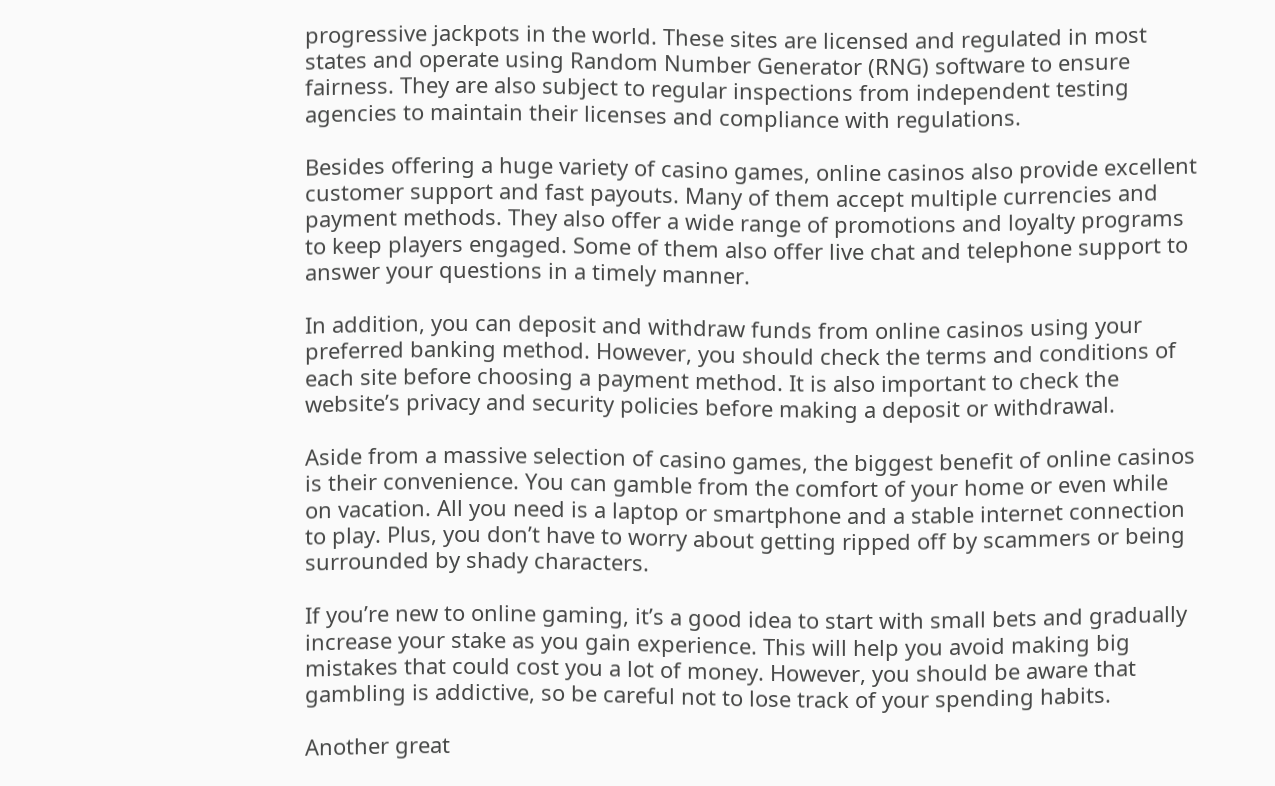progressive jackpots in the world. These sites are licensed and regulated in most states and operate using Random Number Generator (RNG) software to ensure fairness. They are also subject to regular inspections from independent testing agencies to maintain their licenses and compliance with regulations.

Besides offering a huge variety of casino games, online casinos also provide excellent customer support and fast payouts. Many of them accept multiple currencies and payment methods. They also offer a wide range of promotions and loyalty programs to keep players engaged. Some of them also offer live chat and telephone support to answer your questions in a timely manner.

In addition, you can deposit and withdraw funds from online casinos using your preferred banking method. However, you should check the terms and conditions of each site before choosing a payment method. It is also important to check the website’s privacy and security policies before making a deposit or withdrawal.

Aside from a massive selection of casino games, the biggest benefit of online casinos is their convenience. You can gamble from the comfort of your home or even while on vacation. All you need is a laptop or smartphone and a stable internet connection to play. Plus, you don’t have to worry about getting ripped off by scammers or being surrounded by shady characters.

If you’re new to online gaming, it’s a good idea to start with small bets and gradually increase your stake as you gain experience. This will help you avoid making big mistakes that could cost you a lot of money. However, you should be aware that gambling is addictive, so be careful not to lose track of your spending habits.

Another great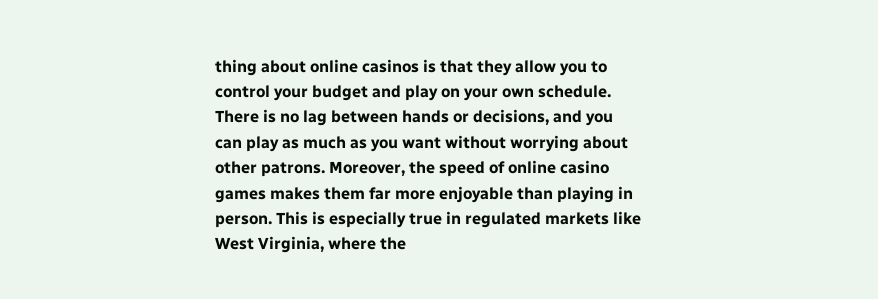thing about online casinos is that they allow you to control your budget and play on your own schedule. There is no lag between hands or decisions, and you can play as much as you want without worrying about other patrons. Moreover, the speed of online casino games makes them far more enjoyable than playing in person. This is especially true in regulated markets like West Virginia, where the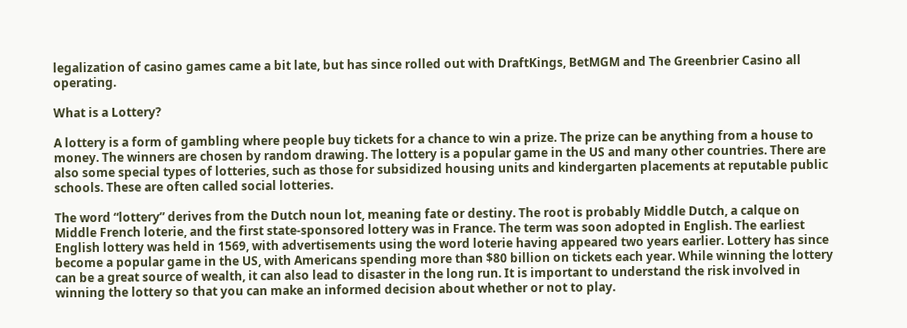legalization of casino games came a bit late, but has since rolled out with DraftKings, BetMGM and The Greenbrier Casino all operating.

What is a Lottery?

A lottery is a form of gambling where people buy tickets for a chance to win a prize. The prize can be anything from a house to money. The winners are chosen by random drawing. The lottery is a popular game in the US and many other countries. There are also some special types of lotteries, such as those for subsidized housing units and kindergarten placements at reputable public schools. These are often called social lotteries.

The word “lottery” derives from the Dutch noun lot, meaning fate or destiny. The root is probably Middle Dutch, a calque on Middle French loterie, and the first state-sponsored lottery was in France. The term was soon adopted in English. The earliest English lottery was held in 1569, with advertisements using the word loterie having appeared two years earlier. Lottery has since become a popular game in the US, with Americans spending more than $80 billion on tickets each year. While winning the lottery can be a great source of wealth, it can also lead to disaster in the long run. It is important to understand the risk involved in winning the lottery so that you can make an informed decision about whether or not to play.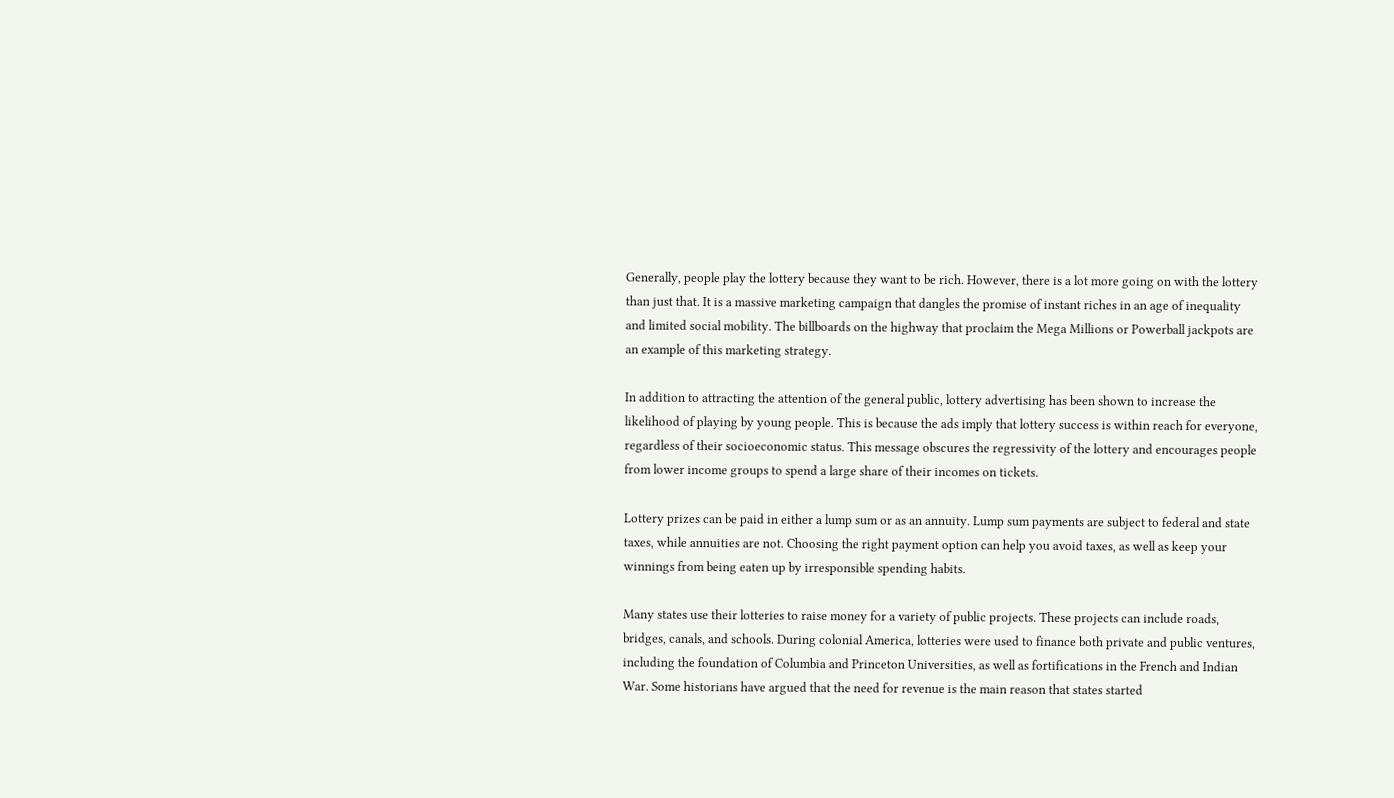Generally, people play the lottery because they want to be rich. However, there is a lot more going on with the lottery than just that. It is a massive marketing campaign that dangles the promise of instant riches in an age of inequality and limited social mobility. The billboards on the highway that proclaim the Mega Millions or Powerball jackpots are an example of this marketing strategy.

In addition to attracting the attention of the general public, lottery advertising has been shown to increase the likelihood of playing by young people. This is because the ads imply that lottery success is within reach for everyone, regardless of their socioeconomic status. This message obscures the regressivity of the lottery and encourages people from lower income groups to spend a large share of their incomes on tickets.

Lottery prizes can be paid in either a lump sum or as an annuity. Lump sum payments are subject to federal and state taxes, while annuities are not. Choosing the right payment option can help you avoid taxes, as well as keep your winnings from being eaten up by irresponsible spending habits.

Many states use their lotteries to raise money for a variety of public projects. These projects can include roads, bridges, canals, and schools. During colonial America, lotteries were used to finance both private and public ventures, including the foundation of Columbia and Princeton Universities, as well as fortifications in the French and Indian War. Some historians have argued that the need for revenue is the main reason that states started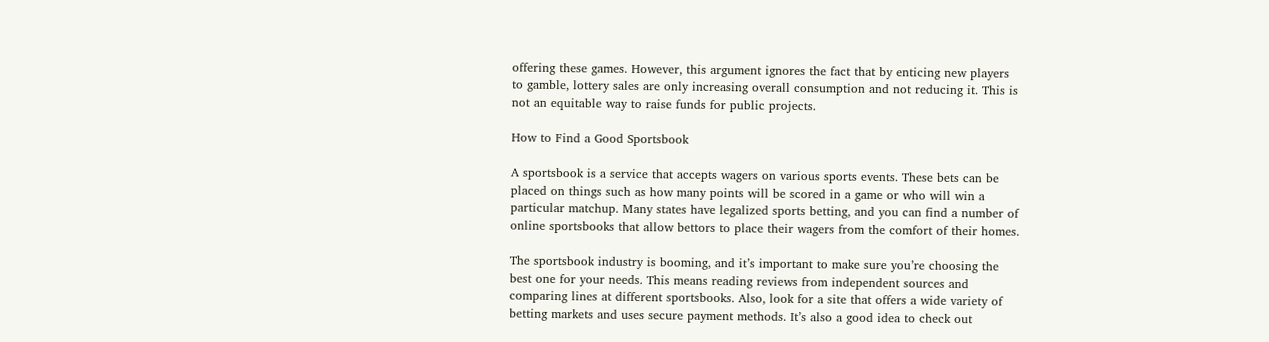offering these games. However, this argument ignores the fact that by enticing new players to gamble, lottery sales are only increasing overall consumption and not reducing it. This is not an equitable way to raise funds for public projects.

How to Find a Good Sportsbook

A sportsbook is a service that accepts wagers on various sports events. These bets can be placed on things such as how many points will be scored in a game or who will win a particular matchup. Many states have legalized sports betting, and you can find a number of online sportsbooks that allow bettors to place their wagers from the comfort of their homes.

The sportsbook industry is booming, and it’s important to make sure you’re choosing the best one for your needs. This means reading reviews from independent sources and comparing lines at different sportsbooks. Also, look for a site that offers a wide variety of betting markets and uses secure payment methods. It’s also a good idea to check out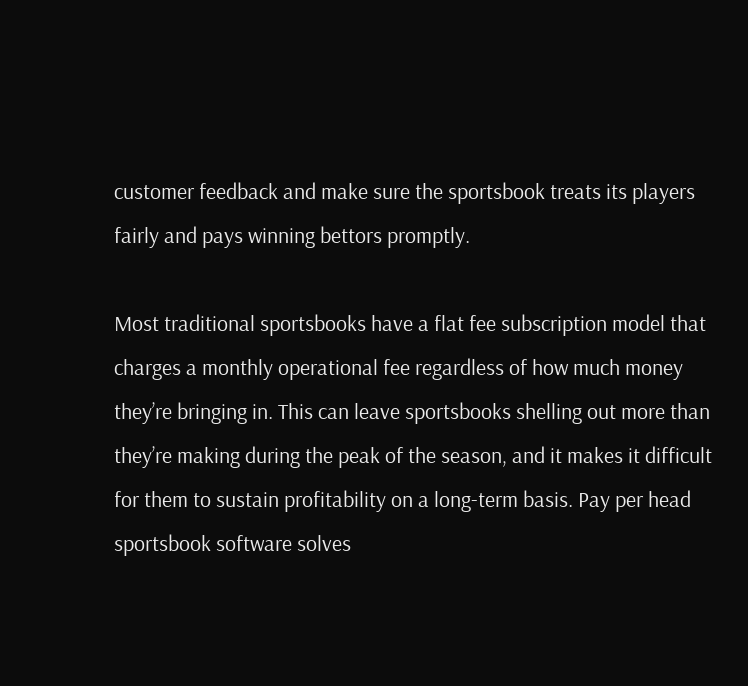customer feedback and make sure the sportsbook treats its players fairly and pays winning bettors promptly.

Most traditional sportsbooks have a flat fee subscription model that charges a monthly operational fee regardless of how much money they’re bringing in. This can leave sportsbooks shelling out more than they’re making during the peak of the season, and it makes it difficult for them to sustain profitability on a long-term basis. Pay per head sportsbook software solves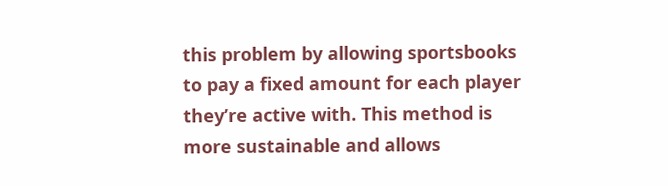this problem by allowing sportsbooks to pay a fixed amount for each player they’re active with. This method is more sustainable and allows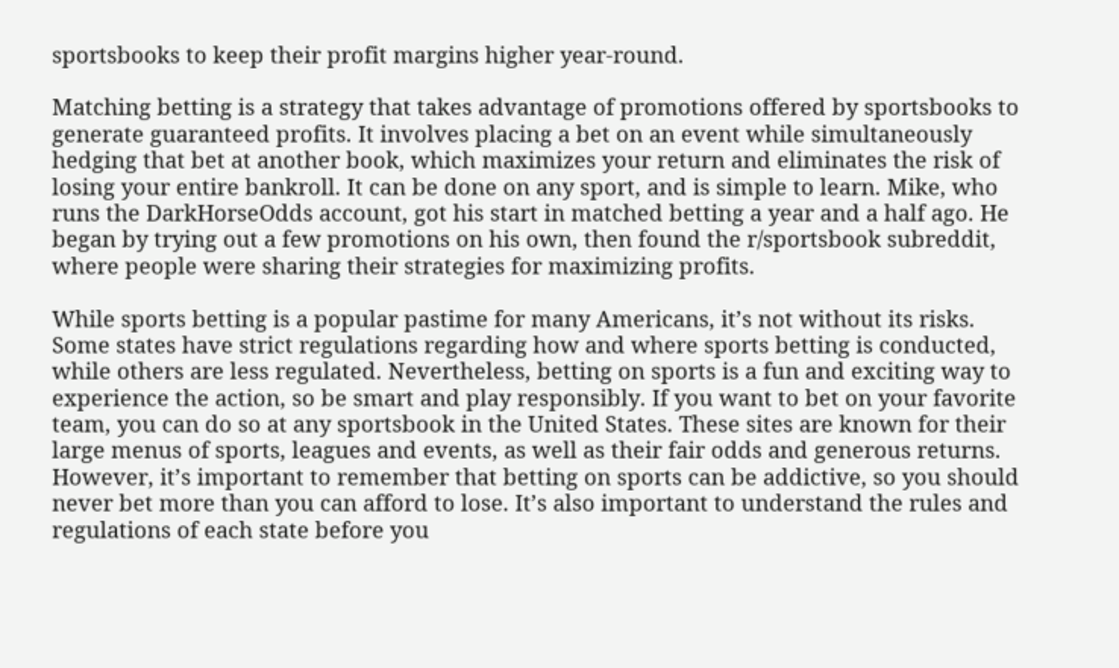sportsbooks to keep their profit margins higher year-round.

Matching betting is a strategy that takes advantage of promotions offered by sportsbooks to generate guaranteed profits. It involves placing a bet on an event while simultaneously hedging that bet at another book, which maximizes your return and eliminates the risk of losing your entire bankroll. It can be done on any sport, and is simple to learn. Mike, who runs the DarkHorseOdds account, got his start in matched betting a year and a half ago. He began by trying out a few promotions on his own, then found the r/sportsbook subreddit, where people were sharing their strategies for maximizing profits.

While sports betting is a popular pastime for many Americans, it’s not without its risks. Some states have strict regulations regarding how and where sports betting is conducted, while others are less regulated. Nevertheless, betting on sports is a fun and exciting way to experience the action, so be smart and play responsibly. If you want to bet on your favorite team, you can do so at any sportsbook in the United States. These sites are known for their large menus of sports, leagues and events, as well as their fair odds and generous returns. However, it’s important to remember that betting on sports can be addictive, so you should never bet more than you can afford to lose. It’s also important to understand the rules and regulations of each state before you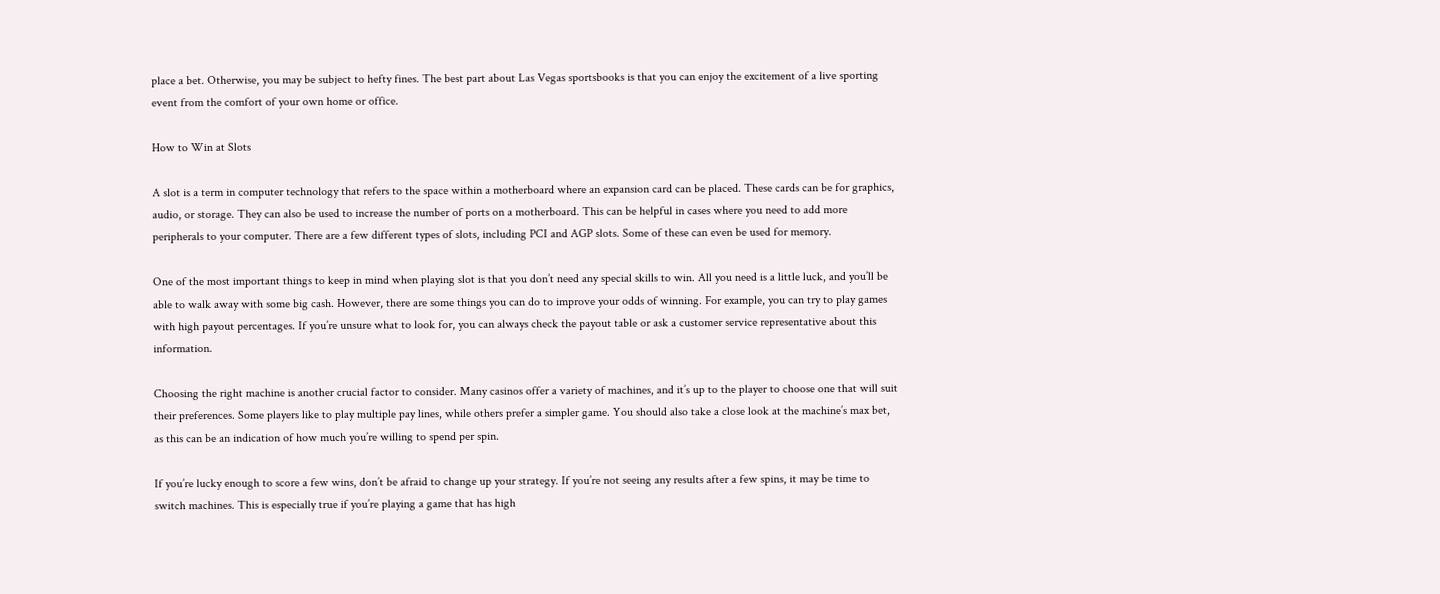place a bet. Otherwise, you may be subject to hefty fines. The best part about Las Vegas sportsbooks is that you can enjoy the excitement of a live sporting event from the comfort of your own home or office.

How to Win at Slots

A slot is a term in computer technology that refers to the space within a motherboard where an expansion card can be placed. These cards can be for graphics, audio, or storage. They can also be used to increase the number of ports on a motherboard. This can be helpful in cases where you need to add more peripherals to your computer. There are a few different types of slots, including PCI and AGP slots. Some of these can even be used for memory.

One of the most important things to keep in mind when playing slot is that you don’t need any special skills to win. All you need is a little luck, and you’ll be able to walk away with some big cash. However, there are some things you can do to improve your odds of winning. For example, you can try to play games with high payout percentages. If you’re unsure what to look for, you can always check the payout table or ask a customer service representative about this information.

Choosing the right machine is another crucial factor to consider. Many casinos offer a variety of machines, and it’s up to the player to choose one that will suit their preferences. Some players like to play multiple pay lines, while others prefer a simpler game. You should also take a close look at the machine’s max bet, as this can be an indication of how much you’re willing to spend per spin.

If you’re lucky enough to score a few wins, don’t be afraid to change up your strategy. If you’re not seeing any results after a few spins, it may be time to switch machines. This is especially true if you’re playing a game that has high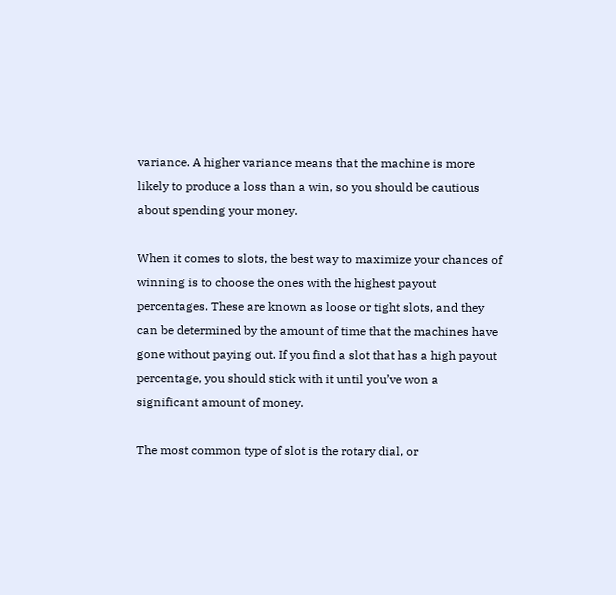variance. A higher variance means that the machine is more likely to produce a loss than a win, so you should be cautious about spending your money.

When it comes to slots, the best way to maximize your chances of winning is to choose the ones with the highest payout percentages. These are known as loose or tight slots, and they can be determined by the amount of time that the machines have gone without paying out. If you find a slot that has a high payout percentage, you should stick with it until you’ve won a significant amount of money.

The most common type of slot is the rotary dial, or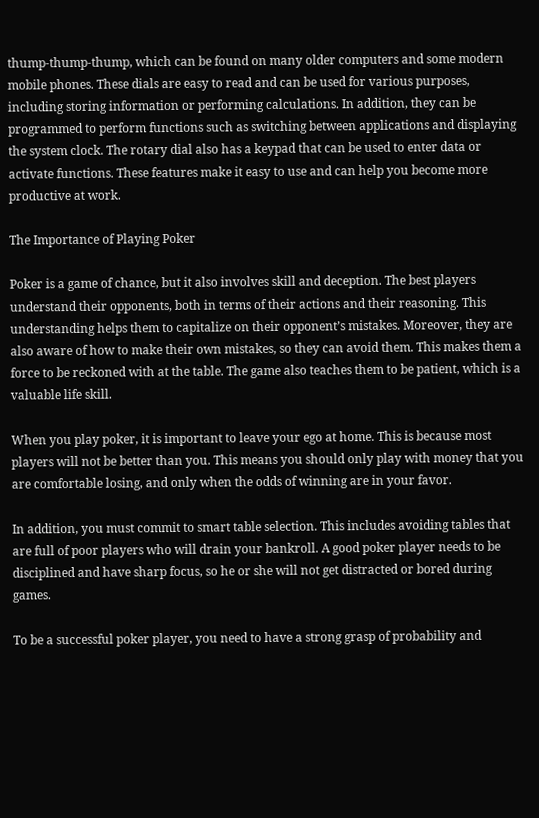thump-thump-thump, which can be found on many older computers and some modern mobile phones. These dials are easy to read and can be used for various purposes, including storing information or performing calculations. In addition, they can be programmed to perform functions such as switching between applications and displaying the system clock. The rotary dial also has a keypad that can be used to enter data or activate functions. These features make it easy to use and can help you become more productive at work.

The Importance of Playing Poker

Poker is a game of chance, but it also involves skill and deception. The best players understand their opponents, both in terms of their actions and their reasoning. This understanding helps them to capitalize on their opponent’s mistakes. Moreover, they are also aware of how to make their own mistakes, so they can avoid them. This makes them a force to be reckoned with at the table. The game also teaches them to be patient, which is a valuable life skill.

When you play poker, it is important to leave your ego at home. This is because most players will not be better than you. This means you should only play with money that you are comfortable losing, and only when the odds of winning are in your favor.

In addition, you must commit to smart table selection. This includes avoiding tables that are full of poor players who will drain your bankroll. A good poker player needs to be disciplined and have sharp focus, so he or she will not get distracted or bored during games.

To be a successful poker player, you need to have a strong grasp of probability and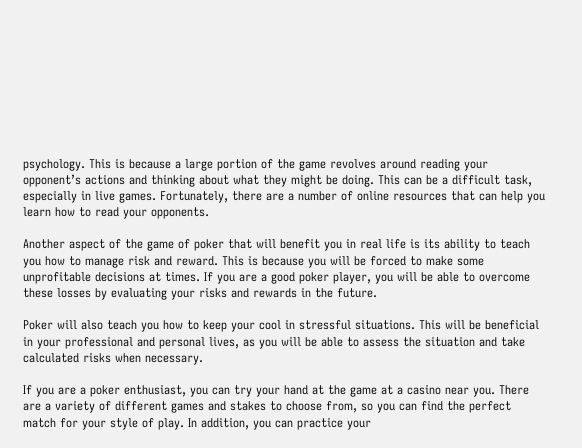psychology. This is because a large portion of the game revolves around reading your opponent’s actions and thinking about what they might be doing. This can be a difficult task, especially in live games. Fortunately, there are a number of online resources that can help you learn how to read your opponents.

Another aspect of the game of poker that will benefit you in real life is its ability to teach you how to manage risk and reward. This is because you will be forced to make some unprofitable decisions at times. If you are a good poker player, you will be able to overcome these losses by evaluating your risks and rewards in the future.

Poker will also teach you how to keep your cool in stressful situations. This will be beneficial in your professional and personal lives, as you will be able to assess the situation and take calculated risks when necessary.

If you are a poker enthusiast, you can try your hand at the game at a casino near you. There are a variety of different games and stakes to choose from, so you can find the perfect match for your style of play. In addition, you can practice your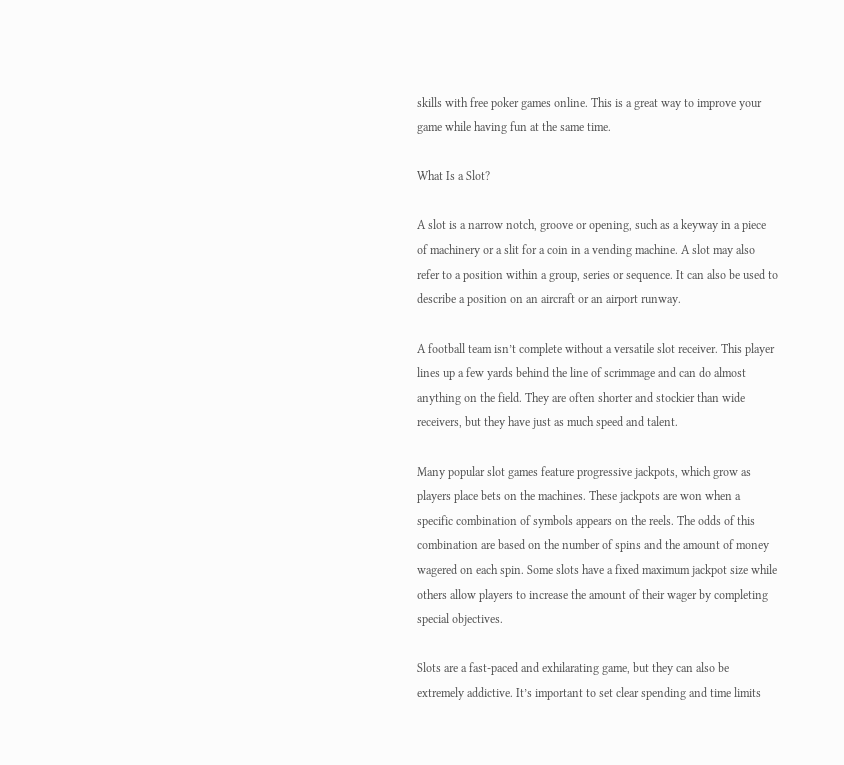skills with free poker games online. This is a great way to improve your game while having fun at the same time.

What Is a Slot?

A slot is a narrow notch, groove or opening, such as a keyway in a piece of machinery or a slit for a coin in a vending machine. A slot may also refer to a position within a group, series or sequence. It can also be used to describe a position on an aircraft or an airport runway.

A football team isn’t complete without a versatile slot receiver. This player lines up a few yards behind the line of scrimmage and can do almost anything on the field. They are often shorter and stockier than wide receivers, but they have just as much speed and talent.

Many popular slot games feature progressive jackpots, which grow as players place bets on the machines. These jackpots are won when a specific combination of symbols appears on the reels. The odds of this combination are based on the number of spins and the amount of money wagered on each spin. Some slots have a fixed maximum jackpot size while others allow players to increase the amount of their wager by completing special objectives.

Slots are a fast-paced and exhilarating game, but they can also be extremely addictive. It’s important to set clear spending and time limits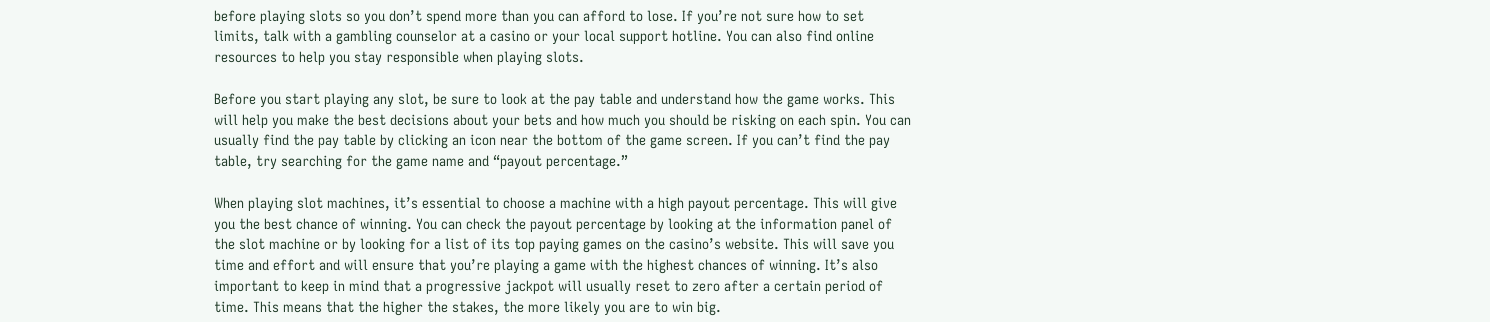before playing slots so you don’t spend more than you can afford to lose. If you’re not sure how to set limits, talk with a gambling counselor at a casino or your local support hotline. You can also find online resources to help you stay responsible when playing slots.

Before you start playing any slot, be sure to look at the pay table and understand how the game works. This will help you make the best decisions about your bets and how much you should be risking on each spin. You can usually find the pay table by clicking an icon near the bottom of the game screen. If you can’t find the pay table, try searching for the game name and “payout percentage.”

When playing slot machines, it’s essential to choose a machine with a high payout percentage. This will give you the best chance of winning. You can check the payout percentage by looking at the information panel of the slot machine or by looking for a list of its top paying games on the casino’s website. This will save you time and effort and will ensure that you’re playing a game with the highest chances of winning. It’s also important to keep in mind that a progressive jackpot will usually reset to zero after a certain period of time. This means that the higher the stakes, the more likely you are to win big.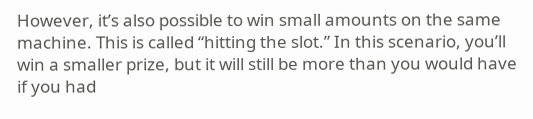However, it’s also possible to win small amounts on the same machine. This is called “hitting the slot.” In this scenario, you’ll win a smaller prize, but it will still be more than you would have if you had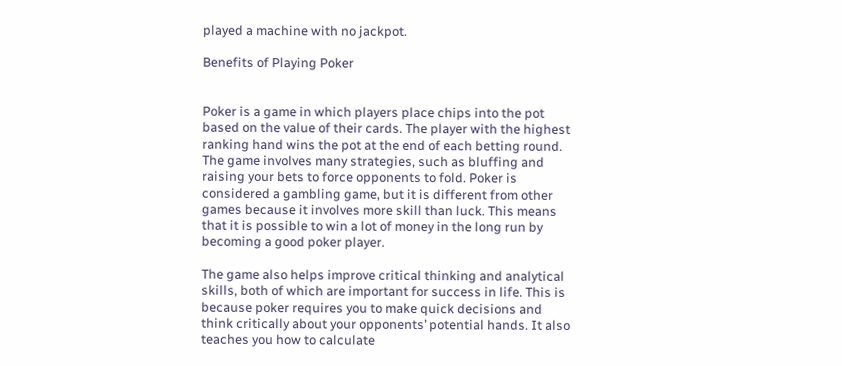played a machine with no jackpot.

Benefits of Playing Poker


Poker is a game in which players place chips into the pot based on the value of their cards. The player with the highest ranking hand wins the pot at the end of each betting round. The game involves many strategies, such as bluffing and raising your bets to force opponents to fold. Poker is considered a gambling game, but it is different from other games because it involves more skill than luck. This means that it is possible to win a lot of money in the long run by becoming a good poker player.

The game also helps improve critical thinking and analytical skills, both of which are important for success in life. This is because poker requires you to make quick decisions and think critically about your opponents’ potential hands. It also teaches you how to calculate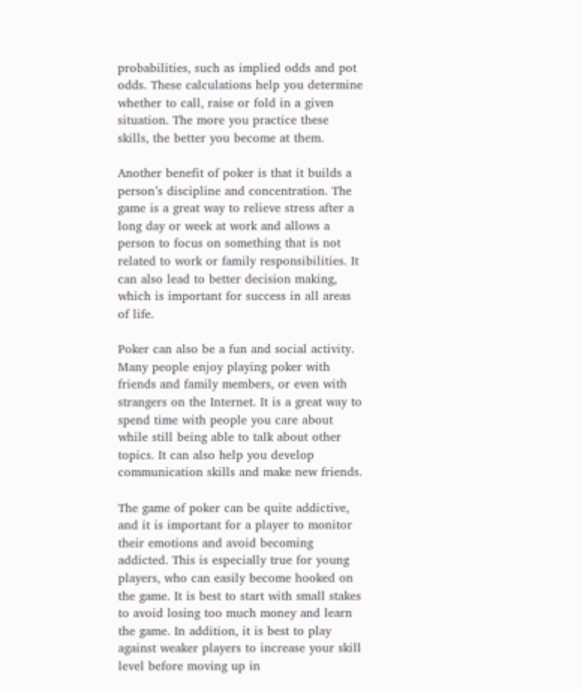probabilities, such as implied odds and pot odds. These calculations help you determine whether to call, raise or fold in a given situation. The more you practice these skills, the better you become at them.

Another benefit of poker is that it builds a person’s discipline and concentration. The game is a great way to relieve stress after a long day or week at work and allows a person to focus on something that is not related to work or family responsibilities. It can also lead to better decision making, which is important for success in all areas of life.

Poker can also be a fun and social activity. Many people enjoy playing poker with friends and family members, or even with strangers on the Internet. It is a great way to spend time with people you care about while still being able to talk about other topics. It can also help you develop communication skills and make new friends.

The game of poker can be quite addictive, and it is important for a player to monitor their emotions and avoid becoming addicted. This is especially true for young players, who can easily become hooked on the game. It is best to start with small stakes to avoid losing too much money and learn the game. In addition, it is best to play against weaker players to increase your skill level before moving up in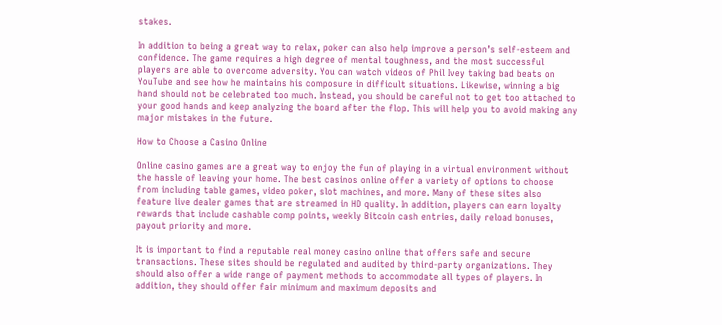stakes.

In addition to being a great way to relax, poker can also help improve a person’s self-esteem and confidence. The game requires a high degree of mental toughness, and the most successful players are able to overcome adversity. You can watch videos of Phil Ivey taking bad beats on YouTube and see how he maintains his composure in difficult situations. Likewise, winning a big hand should not be celebrated too much. Instead, you should be careful not to get too attached to your good hands and keep analyzing the board after the flop. This will help you to avoid making any major mistakes in the future.

How to Choose a Casino Online

Online casino games are a great way to enjoy the fun of playing in a virtual environment without the hassle of leaving your home. The best casinos online offer a variety of options to choose from including table games, video poker, slot machines, and more. Many of these sites also feature live dealer games that are streamed in HD quality. In addition, players can earn loyalty rewards that include cashable comp points, weekly Bitcoin cash entries, daily reload bonuses, payout priority and more.

It is important to find a reputable real money casino online that offers safe and secure transactions. These sites should be regulated and audited by third-party organizations. They should also offer a wide range of payment methods to accommodate all types of players. In addition, they should offer fair minimum and maximum deposits and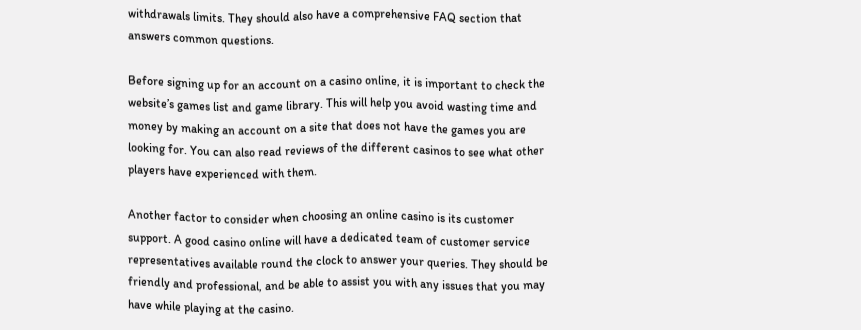withdrawals limits. They should also have a comprehensive FAQ section that answers common questions.

Before signing up for an account on a casino online, it is important to check the website’s games list and game library. This will help you avoid wasting time and money by making an account on a site that does not have the games you are looking for. You can also read reviews of the different casinos to see what other players have experienced with them.

Another factor to consider when choosing an online casino is its customer support. A good casino online will have a dedicated team of customer service representatives available round the clock to answer your queries. They should be friendly and professional, and be able to assist you with any issues that you may have while playing at the casino.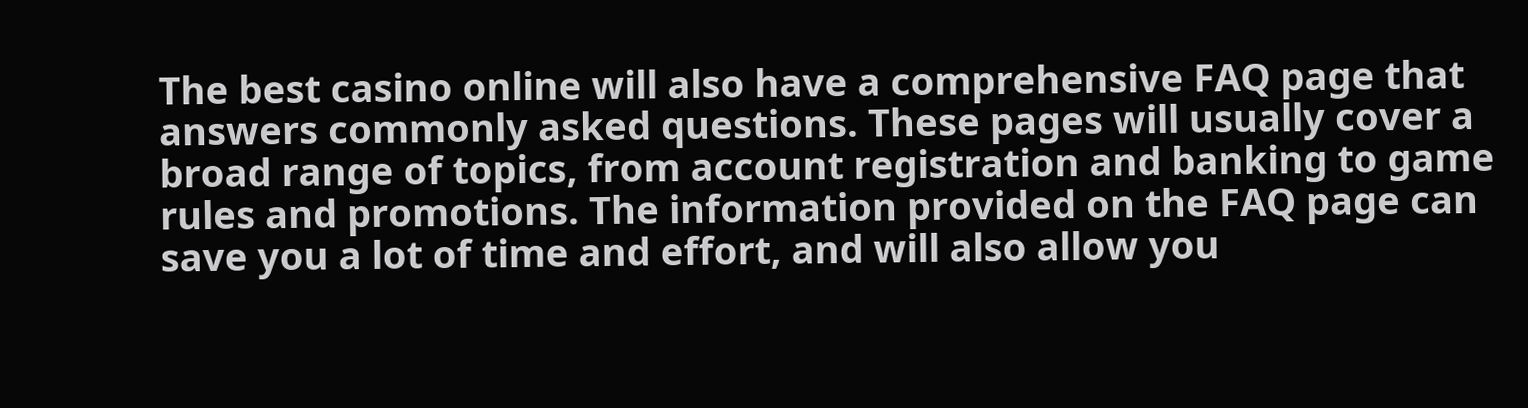The best casino online will also have a comprehensive FAQ page that answers commonly asked questions. These pages will usually cover a broad range of topics, from account registration and banking to game rules and promotions. The information provided on the FAQ page can save you a lot of time and effort, and will also allow you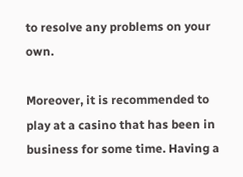to resolve any problems on your own.

Moreover, it is recommended to play at a casino that has been in business for some time. Having a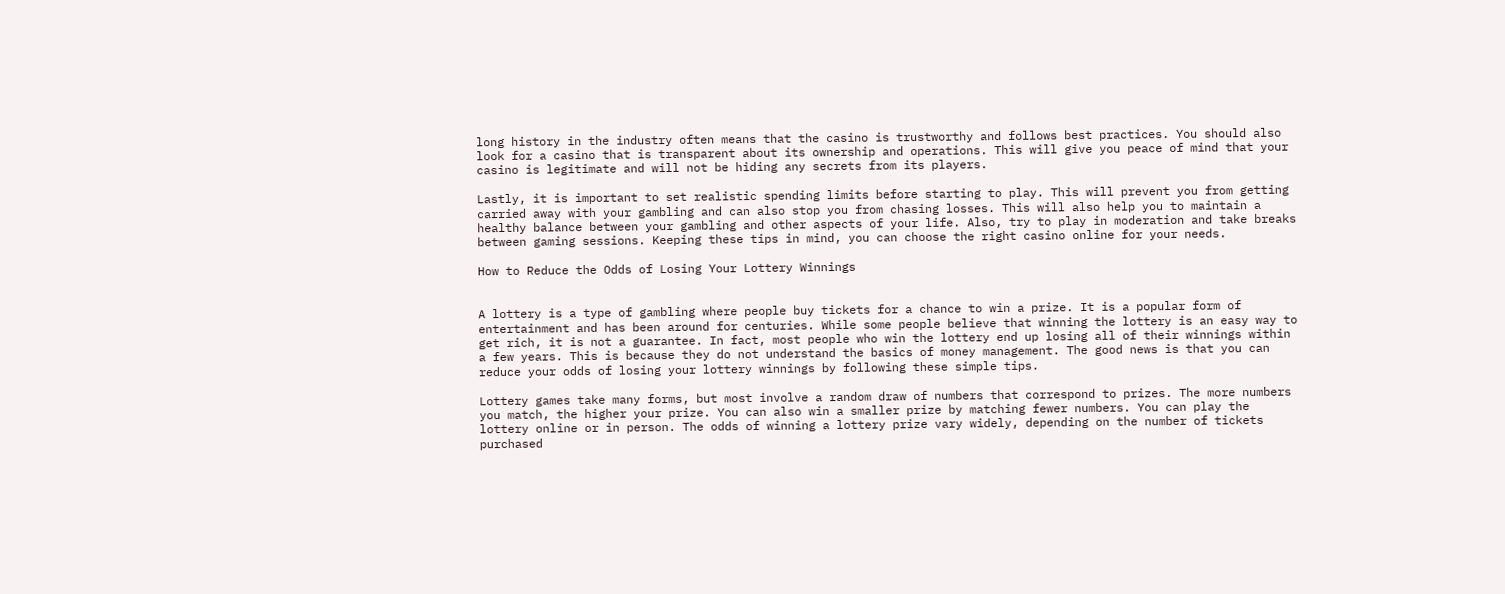long history in the industry often means that the casino is trustworthy and follows best practices. You should also look for a casino that is transparent about its ownership and operations. This will give you peace of mind that your casino is legitimate and will not be hiding any secrets from its players.

Lastly, it is important to set realistic spending limits before starting to play. This will prevent you from getting carried away with your gambling and can also stop you from chasing losses. This will also help you to maintain a healthy balance between your gambling and other aspects of your life. Also, try to play in moderation and take breaks between gaming sessions. Keeping these tips in mind, you can choose the right casino online for your needs.

How to Reduce the Odds of Losing Your Lottery Winnings


A lottery is a type of gambling where people buy tickets for a chance to win a prize. It is a popular form of entertainment and has been around for centuries. While some people believe that winning the lottery is an easy way to get rich, it is not a guarantee. In fact, most people who win the lottery end up losing all of their winnings within a few years. This is because they do not understand the basics of money management. The good news is that you can reduce your odds of losing your lottery winnings by following these simple tips.

Lottery games take many forms, but most involve a random draw of numbers that correspond to prizes. The more numbers you match, the higher your prize. You can also win a smaller prize by matching fewer numbers. You can play the lottery online or in person. The odds of winning a lottery prize vary widely, depending on the number of tickets purchased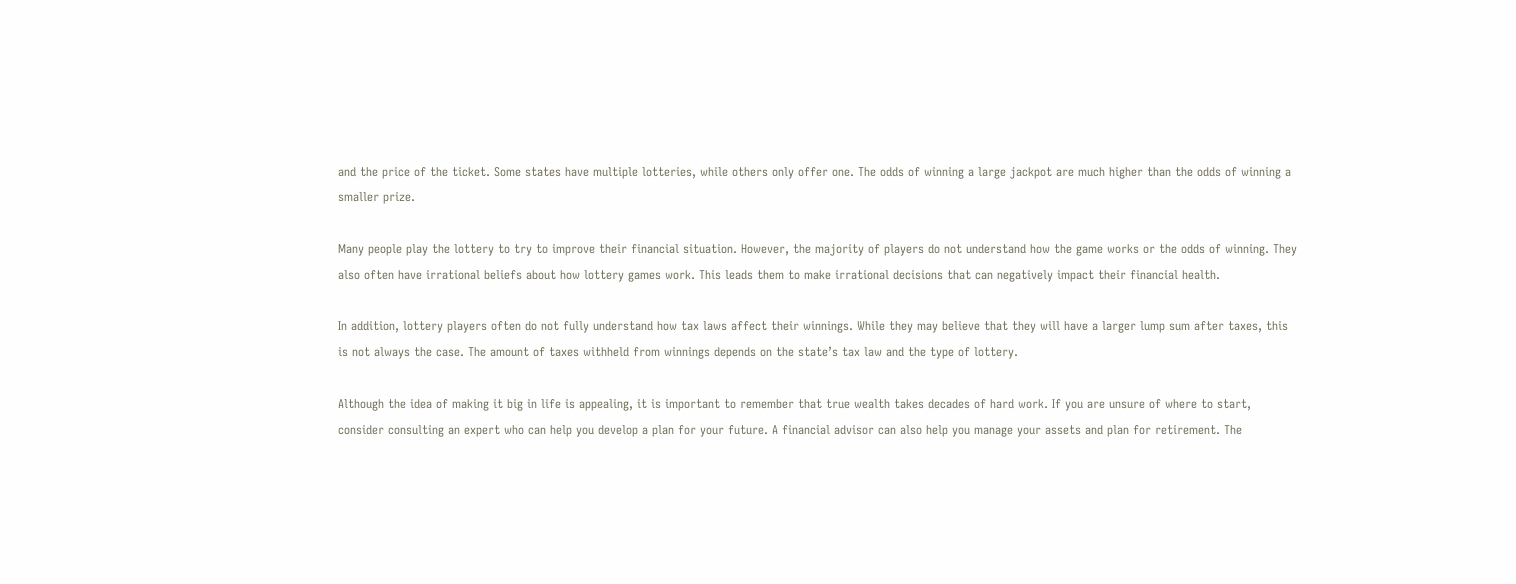and the price of the ticket. Some states have multiple lotteries, while others only offer one. The odds of winning a large jackpot are much higher than the odds of winning a smaller prize.

Many people play the lottery to try to improve their financial situation. However, the majority of players do not understand how the game works or the odds of winning. They also often have irrational beliefs about how lottery games work. This leads them to make irrational decisions that can negatively impact their financial health.

In addition, lottery players often do not fully understand how tax laws affect their winnings. While they may believe that they will have a larger lump sum after taxes, this is not always the case. The amount of taxes withheld from winnings depends on the state’s tax law and the type of lottery.

Although the idea of making it big in life is appealing, it is important to remember that true wealth takes decades of hard work. If you are unsure of where to start, consider consulting an expert who can help you develop a plan for your future. A financial advisor can also help you manage your assets and plan for retirement. The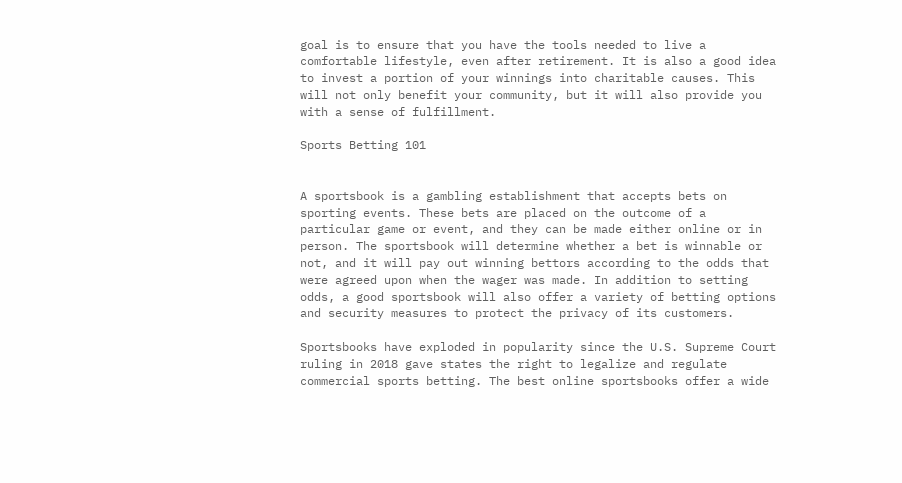goal is to ensure that you have the tools needed to live a comfortable lifestyle, even after retirement. It is also a good idea to invest a portion of your winnings into charitable causes. This will not only benefit your community, but it will also provide you with a sense of fulfillment.

Sports Betting 101


A sportsbook is a gambling establishment that accepts bets on sporting events. These bets are placed on the outcome of a particular game or event, and they can be made either online or in person. The sportsbook will determine whether a bet is winnable or not, and it will pay out winning bettors according to the odds that were agreed upon when the wager was made. In addition to setting odds, a good sportsbook will also offer a variety of betting options and security measures to protect the privacy of its customers.

Sportsbooks have exploded in popularity since the U.S. Supreme Court ruling in 2018 gave states the right to legalize and regulate commercial sports betting. The best online sportsbooks offer a wide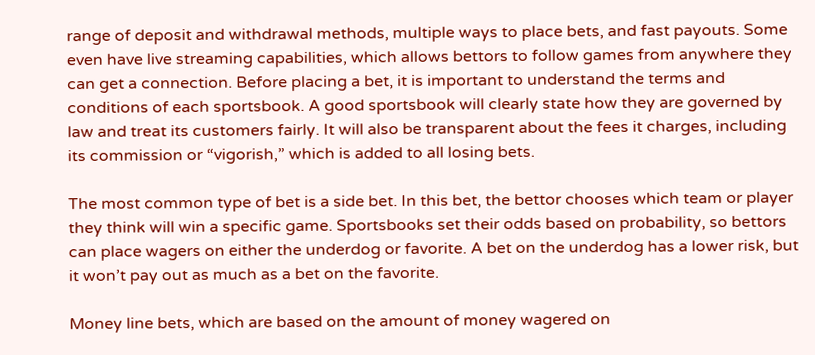range of deposit and withdrawal methods, multiple ways to place bets, and fast payouts. Some even have live streaming capabilities, which allows bettors to follow games from anywhere they can get a connection. Before placing a bet, it is important to understand the terms and conditions of each sportsbook. A good sportsbook will clearly state how they are governed by law and treat its customers fairly. It will also be transparent about the fees it charges, including its commission or “vigorish,” which is added to all losing bets.

The most common type of bet is a side bet. In this bet, the bettor chooses which team or player they think will win a specific game. Sportsbooks set their odds based on probability, so bettors can place wagers on either the underdog or favorite. A bet on the underdog has a lower risk, but it won’t pay out as much as a bet on the favorite.

Money line bets, which are based on the amount of money wagered on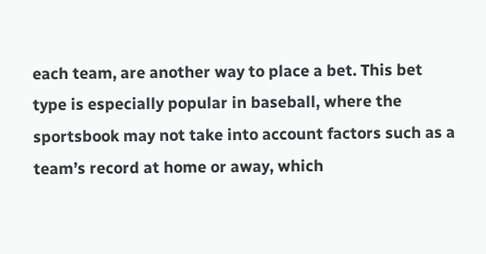each team, are another way to place a bet. This bet type is especially popular in baseball, where the sportsbook may not take into account factors such as a team’s record at home or away, which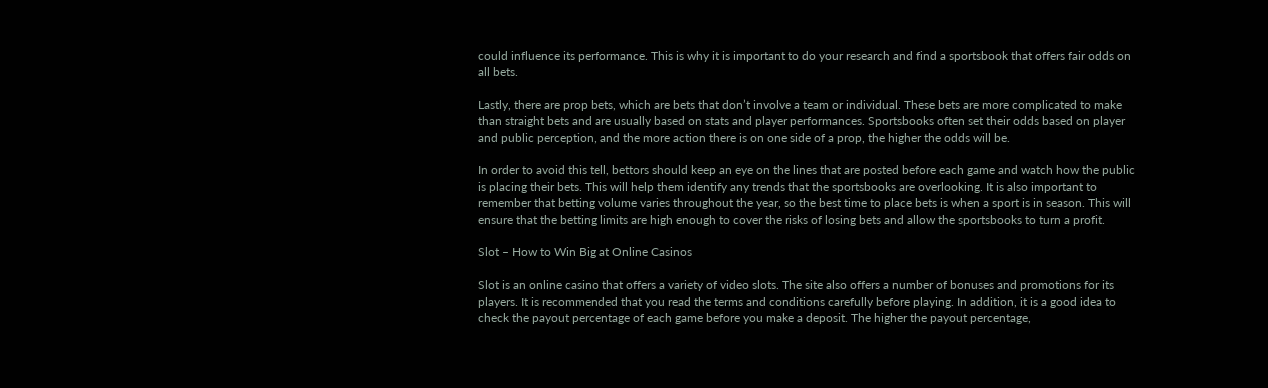could influence its performance. This is why it is important to do your research and find a sportsbook that offers fair odds on all bets.

Lastly, there are prop bets, which are bets that don’t involve a team or individual. These bets are more complicated to make than straight bets and are usually based on stats and player performances. Sportsbooks often set their odds based on player and public perception, and the more action there is on one side of a prop, the higher the odds will be.

In order to avoid this tell, bettors should keep an eye on the lines that are posted before each game and watch how the public is placing their bets. This will help them identify any trends that the sportsbooks are overlooking. It is also important to remember that betting volume varies throughout the year, so the best time to place bets is when a sport is in season. This will ensure that the betting limits are high enough to cover the risks of losing bets and allow the sportsbooks to turn a profit.

Slot – How to Win Big at Online Casinos

Slot is an online casino that offers a variety of video slots. The site also offers a number of bonuses and promotions for its players. It is recommended that you read the terms and conditions carefully before playing. In addition, it is a good idea to check the payout percentage of each game before you make a deposit. The higher the payout percentage,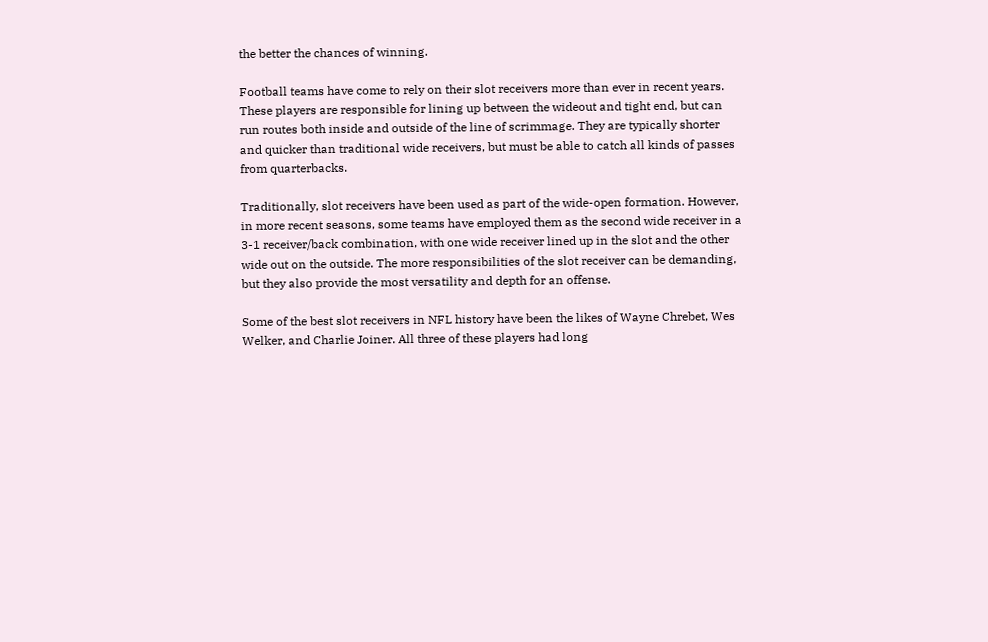the better the chances of winning.

Football teams have come to rely on their slot receivers more than ever in recent years. These players are responsible for lining up between the wideout and tight end, but can run routes both inside and outside of the line of scrimmage. They are typically shorter and quicker than traditional wide receivers, but must be able to catch all kinds of passes from quarterbacks.

Traditionally, slot receivers have been used as part of the wide-open formation. However, in more recent seasons, some teams have employed them as the second wide receiver in a 3-1 receiver/back combination, with one wide receiver lined up in the slot and the other wide out on the outside. The more responsibilities of the slot receiver can be demanding, but they also provide the most versatility and depth for an offense.

Some of the best slot receivers in NFL history have been the likes of Wayne Chrebet, Wes Welker, and Charlie Joiner. All three of these players had long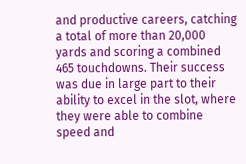and productive careers, catching a total of more than 20,000 yards and scoring a combined 465 touchdowns. Their success was due in large part to their ability to excel in the slot, where they were able to combine speed and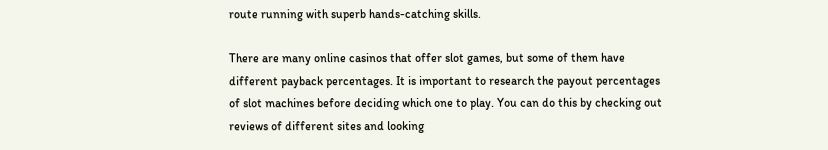route running with superb hands-catching skills.

There are many online casinos that offer slot games, but some of them have different payback percentages. It is important to research the payout percentages of slot machines before deciding which one to play. You can do this by checking out reviews of different sites and looking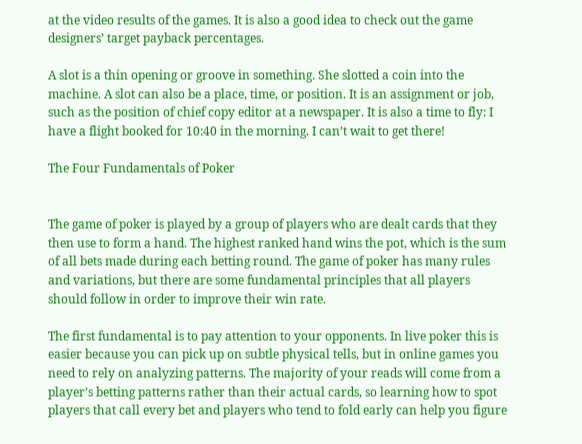at the video results of the games. It is also a good idea to check out the game designers’ target payback percentages.

A slot is a thin opening or groove in something. She slotted a coin into the machine. A slot can also be a place, time, or position. It is an assignment or job, such as the position of chief copy editor at a newspaper. It is also a time to fly: I have a flight booked for 10:40 in the morning. I can’t wait to get there!

The Four Fundamentals of Poker


The game of poker is played by a group of players who are dealt cards that they then use to form a hand. The highest ranked hand wins the pot, which is the sum of all bets made during each betting round. The game of poker has many rules and variations, but there are some fundamental principles that all players should follow in order to improve their win rate.

The first fundamental is to pay attention to your opponents. In live poker this is easier because you can pick up on subtle physical tells, but in online games you need to rely on analyzing patterns. The majority of your reads will come from a player’s betting patterns rather than their actual cards, so learning how to spot players that call every bet and players who tend to fold early can help you figure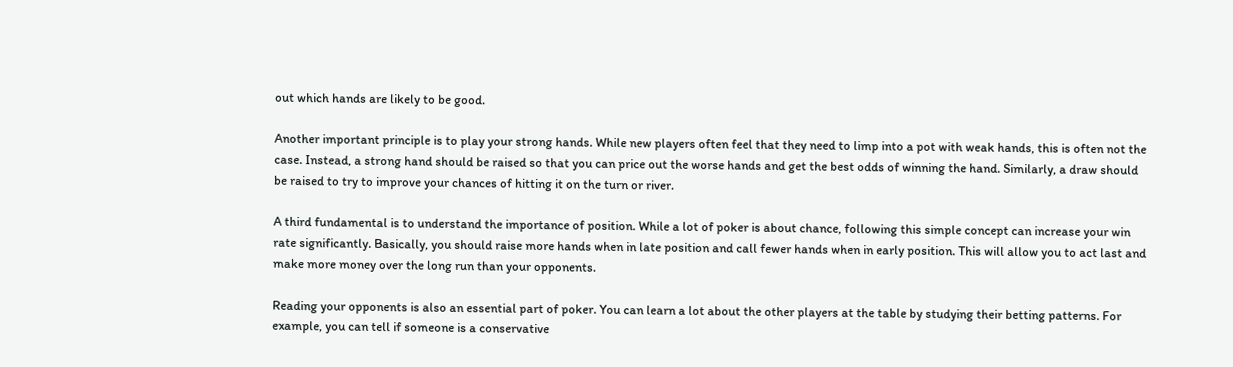out which hands are likely to be good.

Another important principle is to play your strong hands. While new players often feel that they need to limp into a pot with weak hands, this is often not the case. Instead, a strong hand should be raised so that you can price out the worse hands and get the best odds of winning the hand. Similarly, a draw should be raised to try to improve your chances of hitting it on the turn or river.

A third fundamental is to understand the importance of position. While a lot of poker is about chance, following this simple concept can increase your win rate significantly. Basically, you should raise more hands when in late position and call fewer hands when in early position. This will allow you to act last and make more money over the long run than your opponents.

Reading your opponents is also an essential part of poker. You can learn a lot about the other players at the table by studying their betting patterns. For example, you can tell if someone is a conservative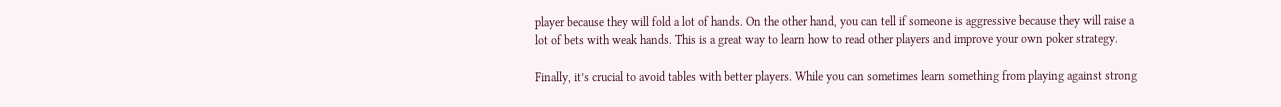player because they will fold a lot of hands. On the other hand, you can tell if someone is aggressive because they will raise a lot of bets with weak hands. This is a great way to learn how to read other players and improve your own poker strategy.

Finally, it’s crucial to avoid tables with better players. While you can sometimes learn something from playing against strong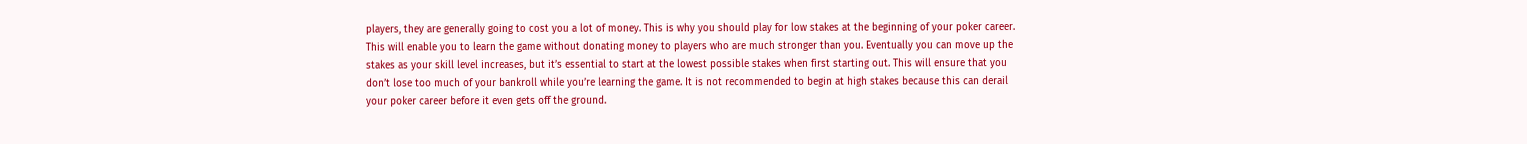players, they are generally going to cost you a lot of money. This is why you should play for low stakes at the beginning of your poker career. This will enable you to learn the game without donating money to players who are much stronger than you. Eventually you can move up the stakes as your skill level increases, but it’s essential to start at the lowest possible stakes when first starting out. This will ensure that you don’t lose too much of your bankroll while you’re learning the game. It is not recommended to begin at high stakes because this can derail your poker career before it even gets off the ground.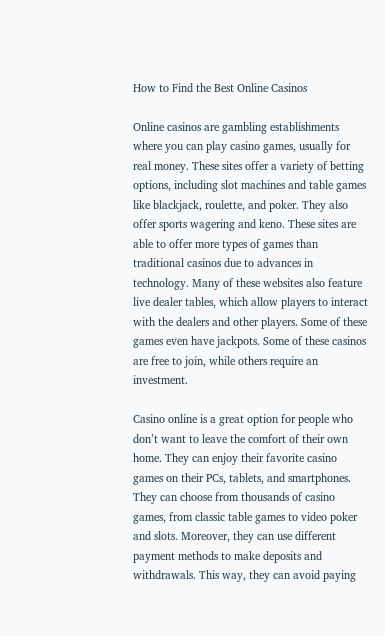How to Find the Best Online Casinos

Online casinos are gambling establishments where you can play casino games, usually for real money. These sites offer a variety of betting options, including slot machines and table games like blackjack, roulette, and poker. They also offer sports wagering and keno. These sites are able to offer more types of games than traditional casinos due to advances in technology. Many of these websites also feature live dealer tables, which allow players to interact with the dealers and other players. Some of these games even have jackpots. Some of these casinos are free to join, while others require an investment.

Casino online is a great option for people who don’t want to leave the comfort of their own home. They can enjoy their favorite casino games on their PCs, tablets, and smartphones. They can choose from thousands of casino games, from classic table games to video poker and slots. Moreover, they can use different payment methods to make deposits and withdrawals. This way, they can avoid paying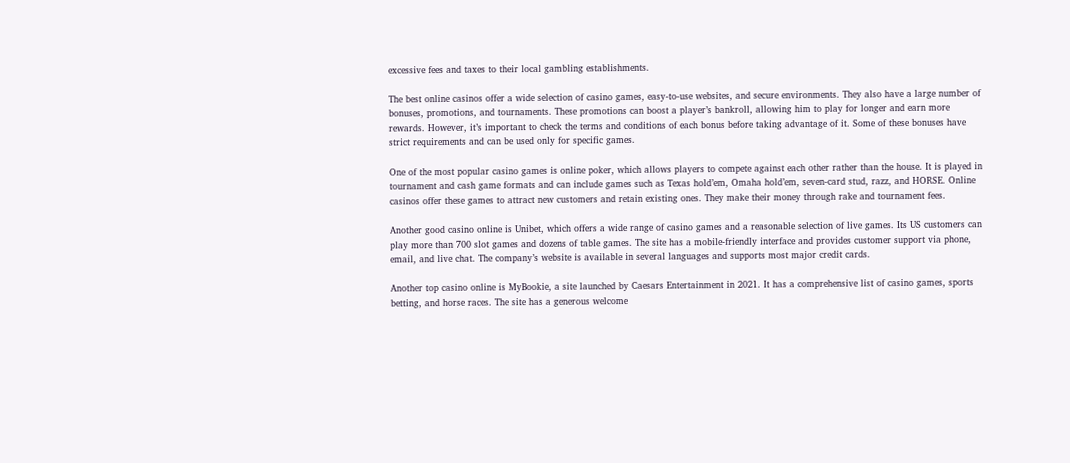excessive fees and taxes to their local gambling establishments.

The best online casinos offer a wide selection of casino games, easy-to-use websites, and secure environments. They also have a large number of bonuses, promotions, and tournaments. These promotions can boost a player’s bankroll, allowing him to play for longer and earn more rewards. However, it’s important to check the terms and conditions of each bonus before taking advantage of it. Some of these bonuses have strict requirements and can be used only for specific games.

One of the most popular casino games is online poker, which allows players to compete against each other rather than the house. It is played in tournament and cash game formats and can include games such as Texas hold’em, Omaha hold’em, seven-card stud, razz, and HORSE. Online casinos offer these games to attract new customers and retain existing ones. They make their money through rake and tournament fees.

Another good casino online is Unibet, which offers a wide range of casino games and a reasonable selection of live games. Its US customers can play more than 700 slot games and dozens of table games. The site has a mobile-friendly interface and provides customer support via phone, email, and live chat. The company’s website is available in several languages and supports most major credit cards.

Another top casino online is MyBookie, a site launched by Caesars Entertainment in 2021. It has a comprehensive list of casino games, sports betting, and horse races. The site has a generous welcome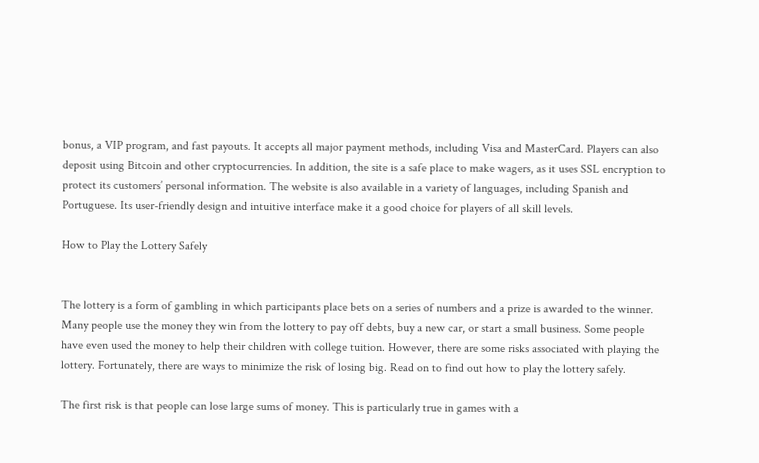bonus, a VIP program, and fast payouts. It accepts all major payment methods, including Visa and MasterCard. Players can also deposit using Bitcoin and other cryptocurrencies. In addition, the site is a safe place to make wagers, as it uses SSL encryption to protect its customers’ personal information. The website is also available in a variety of languages, including Spanish and Portuguese. Its user-friendly design and intuitive interface make it a good choice for players of all skill levels.

How to Play the Lottery Safely


The lottery is a form of gambling in which participants place bets on a series of numbers and a prize is awarded to the winner. Many people use the money they win from the lottery to pay off debts, buy a new car, or start a small business. Some people have even used the money to help their children with college tuition. However, there are some risks associated with playing the lottery. Fortunately, there are ways to minimize the risk of losing big. Read on to find out how to play the lottery safely.

The first risk is that people can lose large sums of money. This is particularly true in games with a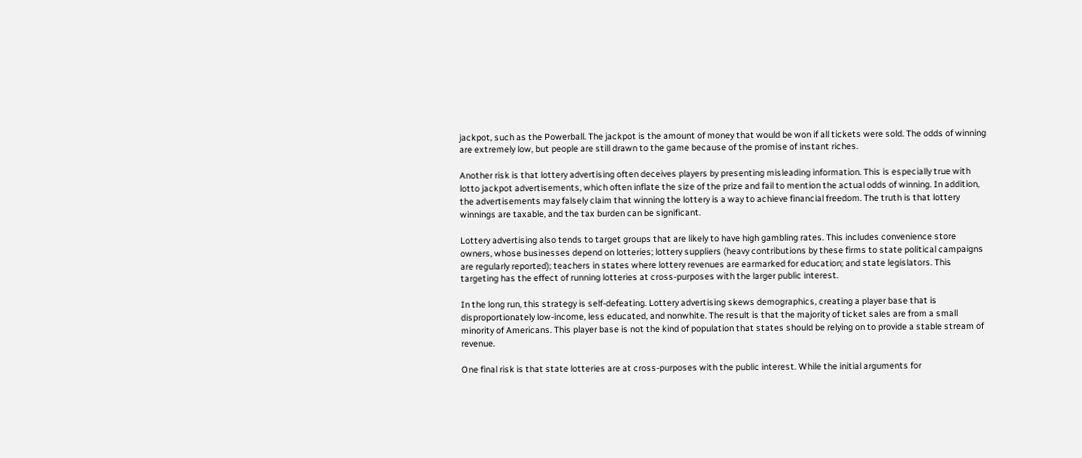jackpot, such as the Powerball. The jackpot is the amount of money that would be won if all tickets were sold. The odds of winning are extremely low, but people are still drawn to the game because of the promise of instant riches.

Another risk is that lottery advertising often deceives players by presenting misleading information. This is especially true with lotto jackpot advertisements, which often inflate the size of the prize and fail to mention the actual odds of winning. In addition, the advertisements may falsely claim that winning the lottery is a way to achieve financial freedom. The truth is that lottery winnings are taxable, and the tax burden can be significant.

Lottery advertising also tends to target groups that are likely to have high gambling rates. This includes convenience store owners, whose businesses depend on lotteries; lottery suppliers (heavy contributions by these firms to state political campaigns are regularly reported); teachers in states where lottery revenues are earmarked for education; and state legislators. This targeting has the effect of running lotteries at cross-purposes with the larger public interest.

In the long run, this strategy is self-defeating. Lottery advertising skews demographics, creating a player base that is disproportionately low-income, less educated, and nonwhite. The result is that the majority of ticket sales are from a small minority of Americans. This player base is not the kind of population that states should be relying on to provide a stable stream of revenue.

One final risk is that state lotteries are at cross-purposes with the public interest. While the initial arguments for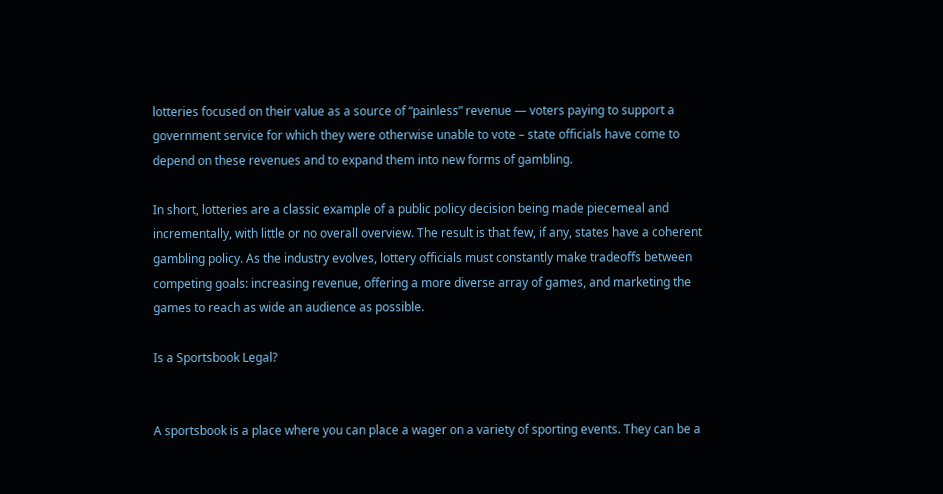lotteries focused on their value as a source of “painless” revenue — voters paying to support a government service for which they were otherwise unable to vote – state officials have come to depend on these revenues and to expand them into new forms of gambling.

In short, lotteries are a classic example of a public policy decision being made piecemeal and incrementally, with little or no overall overview. The result is that few, if any, states have a coherent gambling policy. As the industry evolves, lottery officials must constantly make tradeoffs between competing goals: increasing revenue, offering a more diverse array of games, and marketing the games to reach as wide an audience as possible.

Is a Sportsbook Legal?


A sportsbook is a place where you can place a wager on a variety of sporting events. They can be a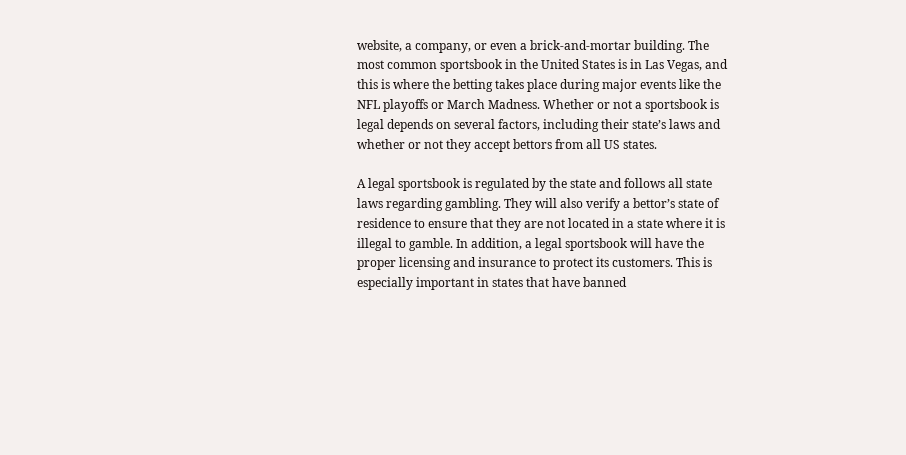website, a company, or even a brick-and-mortar building. The most common sportsbook in the United States is in Las Vegas, and this is where the betting takes place during major events like the NFL playoffs or March Madness. Whether or not a sportsbook is legal depends on several factors, including their state’s laws and whether or not they accept bettors from all US states.

A legal sportsbook is regulated by the state and follows all state laws regarding gambling. They will also verify a bettor’s state of residence to ensure that they are not located in a state where it is illegal to gamble. In addition, a legal sportsbook will have the proper licensing and insurance to protect its customers. This is especially important in states that have banned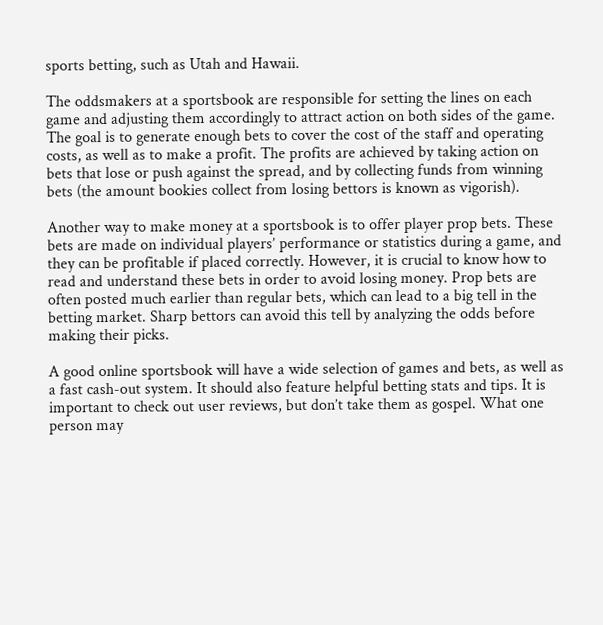sports betting, such as Utah and Hawaii.

The oddsmakers at a sportsbook are responsible for setting the lines on each game and adjusting them accordingly to attract action on both sides of the game. The goal is to generate enough bets to cover the cost of the staff and operating costs, as well as to make a profit. The profits are achieved by taking action on bets that lose or push against the spread, and by collecting funds from winning bets (the amount bookies collect from losing bettors is known as vigorish).

Another way to make money at a sportsbook is to offer player prop bets. These bets are made on individual players’ performance or statistics during a game, and they can be profitable if placed correctly. However, it is crucial to know how to read and understand these bets in order to avoid losing money. Prop bets are often posted much earlier than regular bets, which can lead to a big tell in the betting market. Sharp bettors can avoid this tell by analyzing the odds before making their picks.

A good online sportsbook will have a wide selection of games and bets, as well as a fast cash-out system. It should also feature helpful betting stats and tips. It is important to check out user reviews, but don’t take them as gospel. What one person may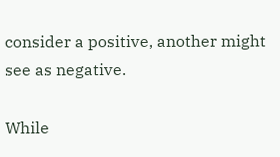consider a positive, another might see as negative.

While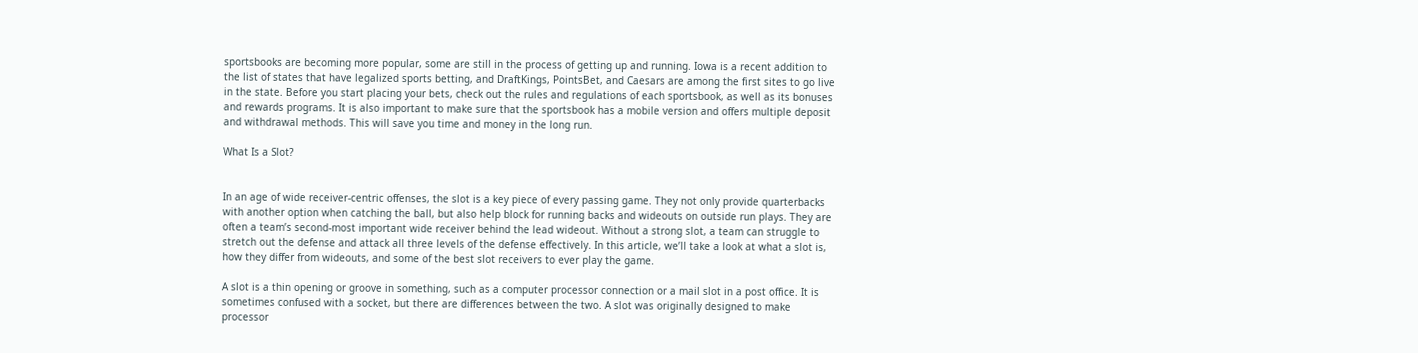sportsbooks are becoming more popular, some are still in the process of getting up and running. Iowa is a recent addition to the list of states that have legalized sports betting, and DraftKings, PointsBet, and Caesars are among the first sites to go live in the state. Before you start placing your bets, check out the rules and regulations of each sportsbook, as well as its bonuses and rewards programs. It is also important to make sure that the sportsbook has a mobile version and offers multiple deposit and withdrawal methods. This will save you time and money in the long run.

What Is a Slot?


In an age of wide receiver-centric offenses, the slot is a key piece of every passing game. They not only provide quarterbacks with another option when catching the ball, but also help block for running backs and wideouts on outside run plays. They are often a team’s second-most important wide receiver behind the lead wideout. Without a strong slot, a team can struggle to stretch out the defense and attack all three levels of the defense effectively. In this article, we’ll take a look at what a slot is, how they differ from wideouts, and some of the best slot receivers to ever play the game.

A slot is a thin opening or groove in something, such as a computer processor connection or a mail slot in a post office. It is sometimes confused with a socket, but there are differences between the two. A slot was originally designed to make processor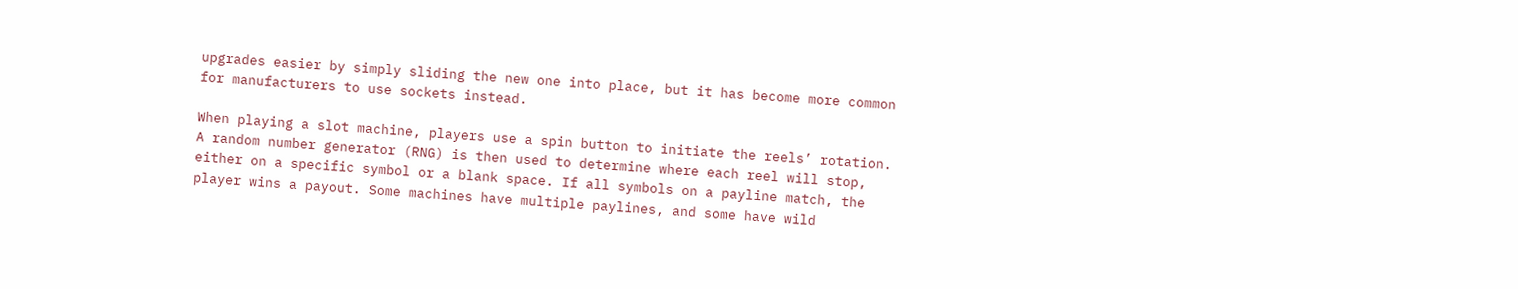upgrades easier by simply sliding the new one into place, but it has become more common for manufacturers to use sockets instead.

When playing a slot machine, players use a spin button to initiate the reels’ rotation. A random number generator (RNG) is then used to determine where each reel will stop, either on a specific symbol or a blank space. If all symbols on a payline match, the player wins a payout. Some machines have multiple paylines, and some have wild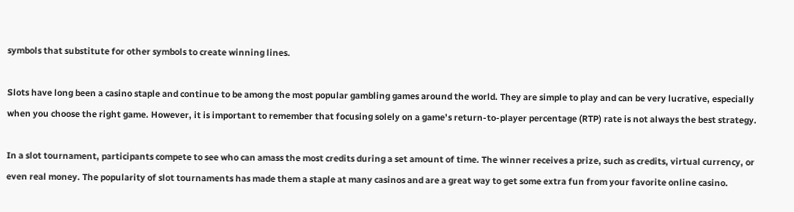symbols that substitute for other symbols to create winning lines.

Slots have long been a casino staple and continue to be among the most popular gambling games around the world. They are simple to play and can be very lucrative, especially when you choose the right game. However, it is important to remember that focusing solely on a game’s return-to-player percentage (RTP) rate is not always the best strategy.

In a slot tournament, participants compete to see who can amass the most credits during a set amount of time. The winner receives a prize, such as credits, virtual currency, or even real money. The popularity of slot tournaments has made them a staple at many casinos and are a great way to get some extra fun from your favorite online casino.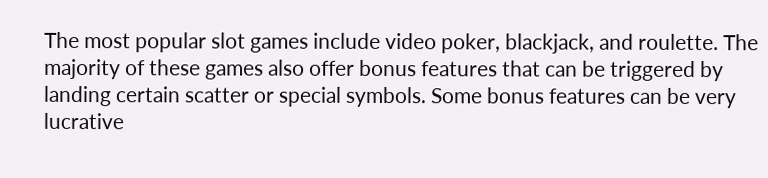The most popular slot games include video poker, blackjack, and roulette. The majority of these games also offer bonus features that can be triggered by landing certain scatter or special symbols. Some bonus features can be very lucrative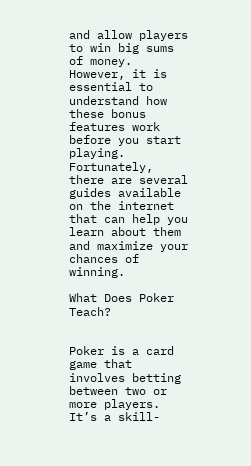and allow players to win big sums of money. However, it is essential to understand how these bonus features work before you start playing. Fortunately, there are several guides available on the internet that can help you learn about them and maximize your chances of winning.

What Does Poker Teach?


Poker is a card game that involves betting between two or more players. It’s a skill-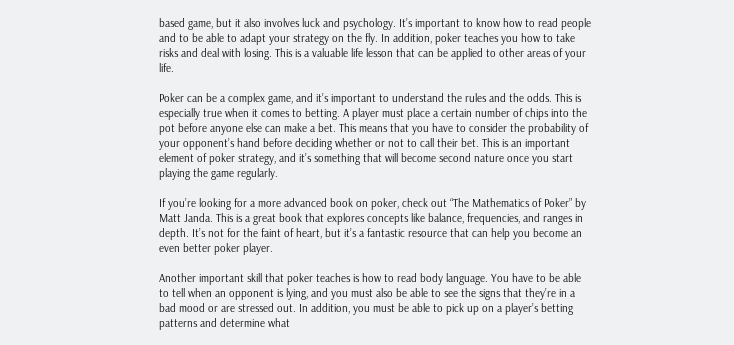based game, but it also involves luck and psychology. It’s important to know how to read people and to be able to adapt your strategy on the fly. In addition, poker teaches you how to take risks and deal with losing. This is a valuable life lesson that can be applied to other areas of your life.

Poker can be a complex game, and it’s important to understand the rules and the odds. This is especially true when it comes to betting. A player must place a certain number of chips into the pot before anyone else can make a bet. This means that you have to consider the probability of your opponent’s hand before deciding whether or not to call their bet. This is an important element of poker strategy, and it’s something that will become second nature once you start playing the game regularly.

If you’re looking for a more advanced book on poker, check out “The Mathematics of Poker” by Matt Janda. This is a great book that explores concepts like balance, frequencies, and ranges in depth. It’s not for the faint of heart, but it’s a fantastic resource that can help you become an even better poker player.

Another important skill that poker teaches is how to read body language. You have to be able to tell when an opponent is lying, and you must also be able to see the signs that they’re in a bad mood or are stressed out. In addition, you must be able to pick up on a player’s betting patterns and determine what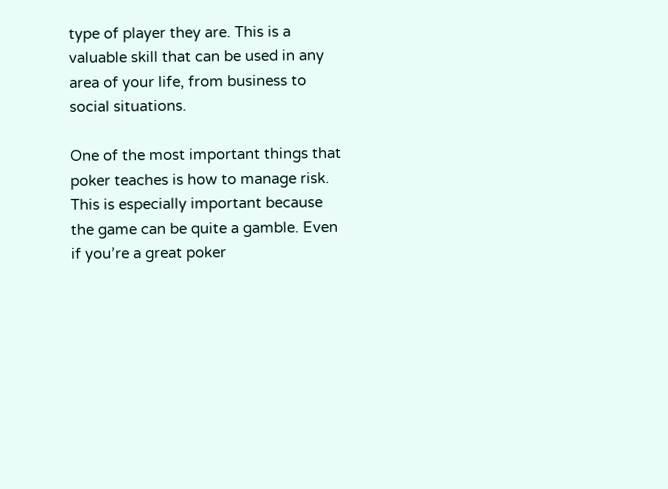type of player they are. This is a valuable skill that can be used in any area of your life, from business to social situations.

One of the most important things that poker teaches is how to manage risk. This is especially important because the game can be quite a gamble. Even if you’re a great poker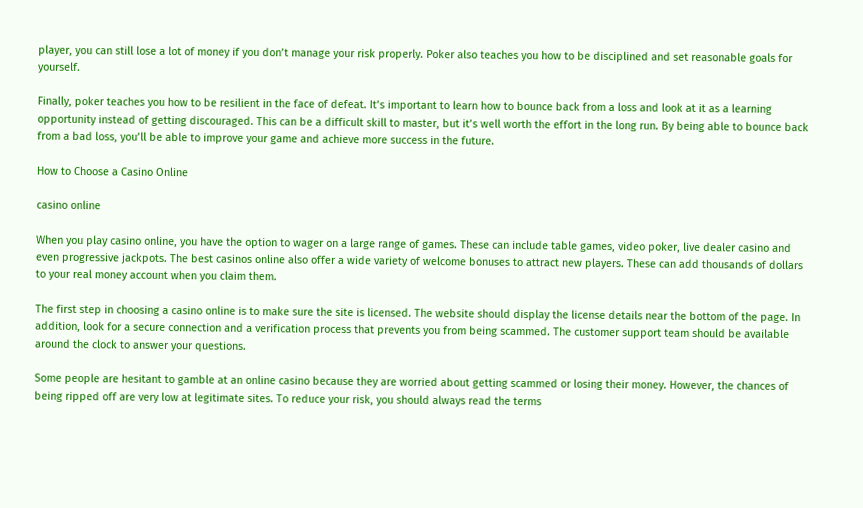player, you can still lose a lot of money if you don’t manage your risk properly. Poker also teaches you how to be disciplined and set reasonable goals for yourself.

Finally, poker teaches you how to be resilient in the face of defeat. It’s important to learn how to bounce back from a loss and look at it as a learning opportunity instead of getting discouraged. This can be a difficult skill to master, but it’s well worth the effort in the long run. By being able to bounce back from a bad loss, you’ll be able to improve your game and achieve more success in the future.

How to Choose a Casino Online

casino online

When you play casino online, you have the option to wager on a large range of games. These can include table games, video poker, live dealer casino and even progressive jackpots. The best casinos online also offer a wide variety of welcome bonuses to attract new players. These can add thousands of dollars to your real money account when you claim them.

The first step in choosing a casino online is to make sure the site is licensed. The website should display the license details near the bottom of the page. In addition, look for a secure connection and a verification process that prevents you from being scammed. The customer support team should be available around the clock to answer your questions.

Some people are hesitant to gamble at an online casino because they are worried about getting scammed or losing their money. However, the chances of being ripped off are very low at legitimate sites. To reduce your risk, you should always read the terms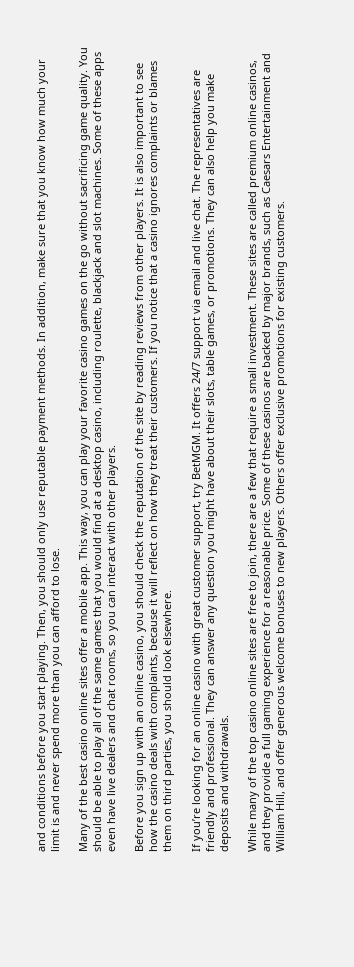and conditions before you start playing. Then, you should only use reputable payment methods. In addition, make sure that you know how much your limit is and never spend more than you can afford to lose.

Many of the best casino online sites offer a mobile app. This way, you can play your favorite casino games on the go without sacrificing game quality. You should be able to play all of the same games that you would find at a desktop casino, including roulette, blackjack and slot machines. Some of these apps even have live dealers and chat rooms, so you can interact with other players.

Before you sign up with an online casino, you should check the reputation of the site by reading reviews from other players. It is also important to see how the casino deals with complaints, because it will reflect on how they treat their customers. If you notice that a casino ignores complaints or blames them on third parties, you should look elsewhere.

If you’re looking for an online casino with great customer support, try BetMGM. It offers 24/7 support via email and live chat. The representatives are friendly and professional. They can answer any question you might have about their slots, table games, or promotions. They can also help you make deposits and withdrawals.

While many of the top casino online sites are free to join, there are a few that require a small investment. These sites are called premium online casinos, and they provide a full gaming experience for a reasonable price. Some of these casinos are backed by major brands, such as Caesars Entertainment and William Hill, and offer generous welcome bonuses to new players. Others offer exclusive promotions for existing customers.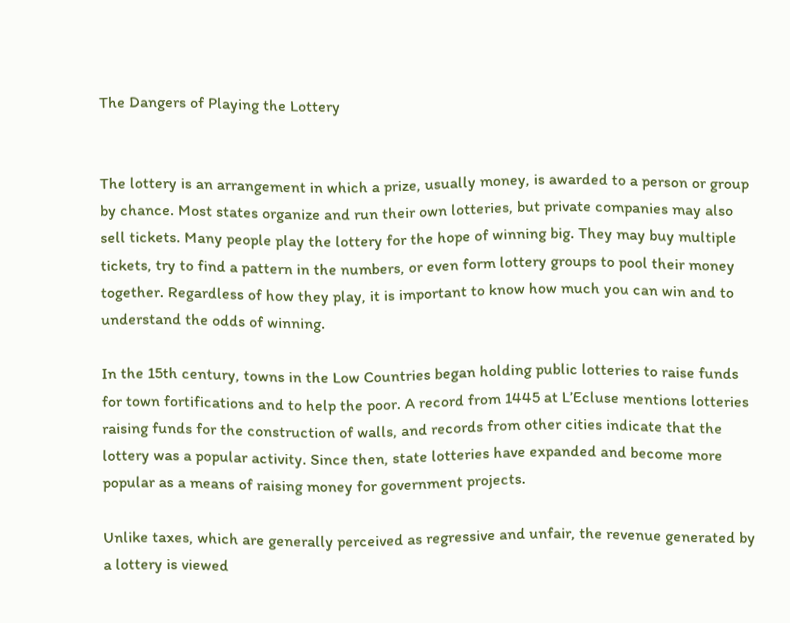The Dangers of Playing the Lottery


The lottery is an arrangement in which a prize, usually money, is awarded to a person or group by chance. Most states organize and run their own lotteries, but private companies may also sell tickets. Many people play the lottery for the hope of winning big. They may buy multiple tickets, try to find a pattern in the numbers, or even form lottery groups to pool their money together. Regardless of how they play, it is important to know how much you can win and to understand the odds of winning.

In the 15th century, towns in the Low Countries began holding public lotteries to raise funds for town fortifications and to help the poor. A record from 1445 at L’Ecluse mentions lotteries raising funds for the construction of walls, and records from other cities indicate that the lottery was a popular activity. Since then, state lotteries have expanded and become more popular as a means of raising money for government projects.

Unlike taxes, which are generally perceived as regressive and unfair, the revenue generated by a lottery is viewed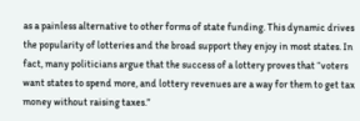as a painless alternative to other forms of state funding. This dynamic drives the popularity of lotteries and the broad support they enjoy in most states. In fact, many politicians argue that the success of a lottery proves that “voters want states to spend more, and lottery revenues are a way for them to get tax money without raising taxes.”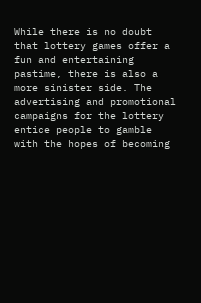While there is no doubt that lottery games offer a fun and entertaining pastime, there is also a more sinister side. The advertising and promotional campaigns for the lottery entice people to gamble with the hopes of becoming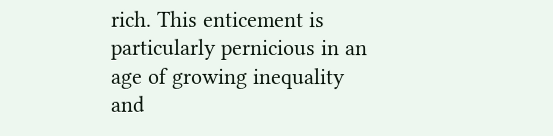rich. This enticement is particularly pernicious in an age of growing inequality and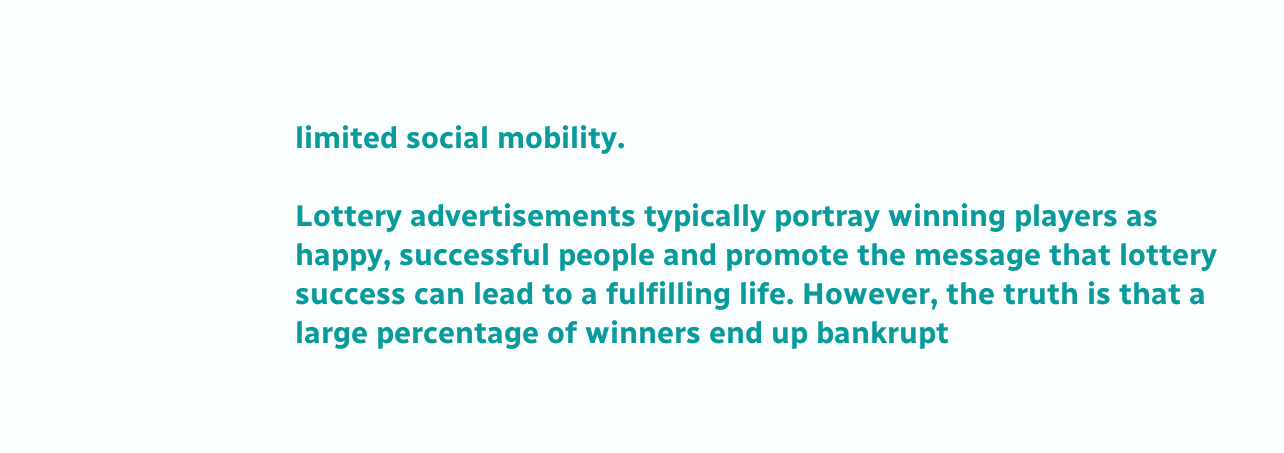limited social mobility.

Lottery advertisements typically portray winning players as happy, successful people and promote the message that lottery success can lead to a fulfilling life. However, the truth is that a large percentage of winners end up bankrupt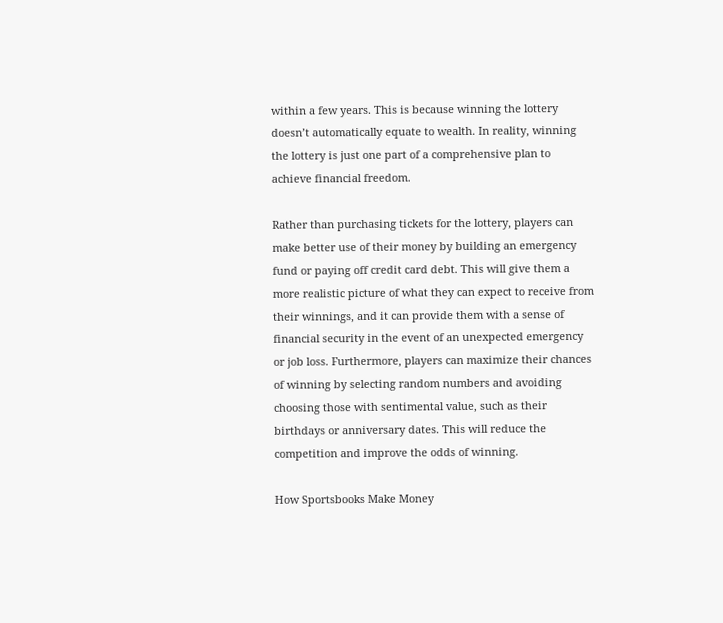within a few years. This is because winning the lottery doesn’t automatically equate to wealth. In reality, winning the lottery is just one part of a comprehensive plan to achieve financial freedom.

Rather than purchasing tickets for the lottery, players can make better use of their money by building an emergency fund or paying off credit card debt. This will give them a more realistic picture of what they can expect to receive from their winnings, and it can provide them with a sense of financial security in the event of an unexpected emergency or job loss. Furthermore, players can maximize their chances of winning by selecting random numbers and avoiding choosing those with sentimental value, such as their birthdays or anniversary dates. This will reduce the competition and improve the odds of winning.

How Sportsbooks Make Money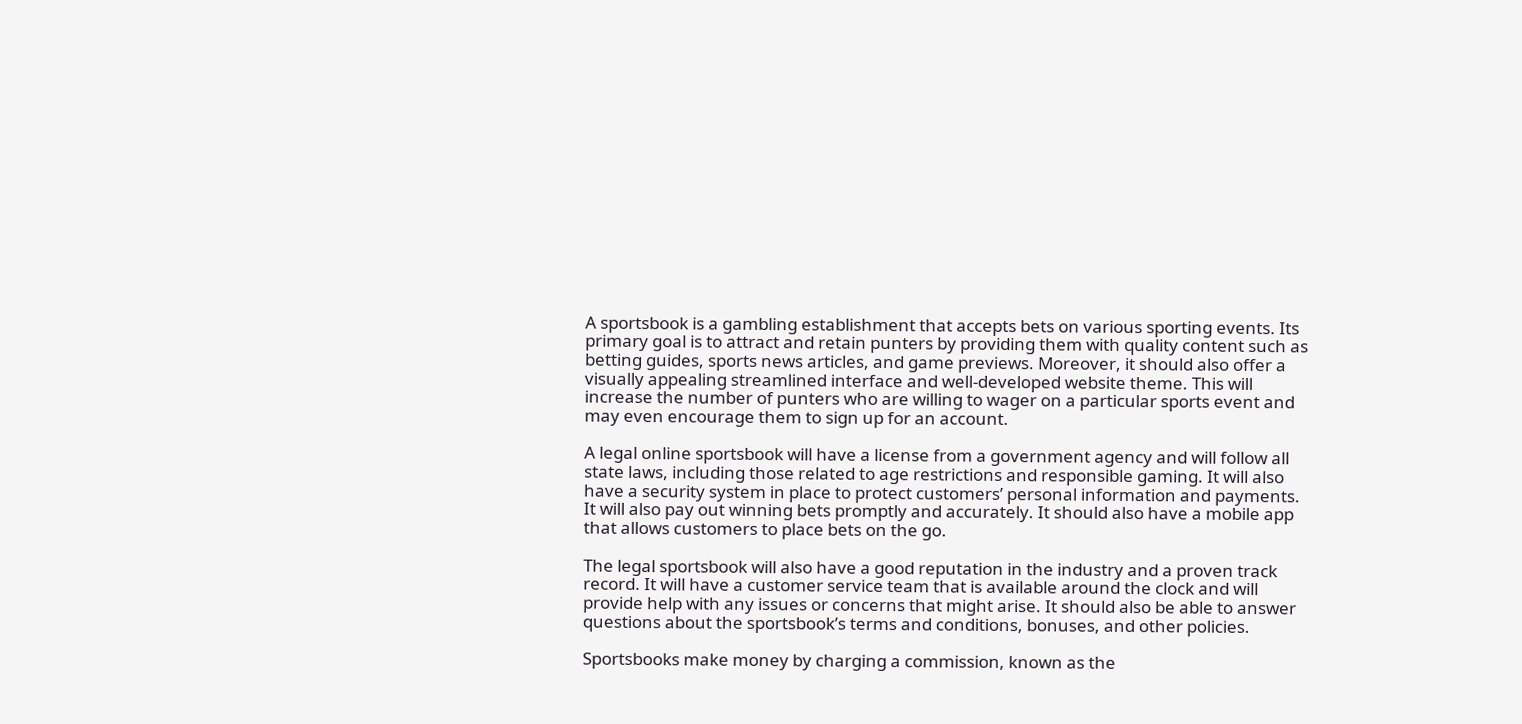A sportsbook is a gambling establishment that accepts bets on various sporting events. Its primary goal is to attract and retain punters by providing them with quality content such as betting guides, sports news articles, and game previews. Moreover, it should also offer a visually appealing streamlined interface and well-developed website theme. This will increase the number of punters who are willing to wager on a particular sports event and may even encourage them to sign up for an account.

A legal online sportsbook will have a license from a government agency and will follow all state laws, including those related to age restrictions and responsible gaming. It will also have a security system in place to protect customers’ personal information and payments. It will also pay out winning bets promptly and accurately. It should also have a mobile app that allows customers to place bets on the go.

The legal sportsbook will also have a good reputation in the industry and a proven track record. It will have a customer service team that is available around the clock and will provide help with any issues or concerns that might arise. It should also be able to answer questions about the sportsbook’s terms and conditions, bonuses, and other policies.

Sportsbooks make money by charging a commission, known as the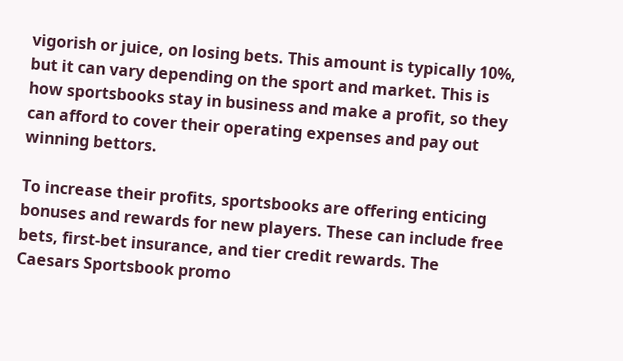vigorish or juice, on losing bets. This amount is typically 10%, but it can vary depending on the sport and market. This is how sportsbooks stay in business and make a profit, so they can afford to cover their operating expenses and pay out winning bettors.

To increase their profits, sportsbooks are offering enticing bonuses and rewards for new players. These can include free bets, first-bet insurance, and tier credit rewards. The Caesars Sportsbook promo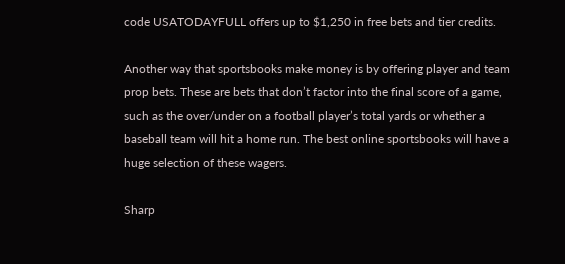code USATODAYFULL offers up to $1,250 in free bets and tier credits.

Another way that sportsbooks make money is by offering player and team prop bets. These are bets that don’t factor into the final score of a game, such as the over/under on a football player’s total yards or whether a baseball team will hit a home run. The best online sportsbooks will have a huge selection of these wagers.

Sharp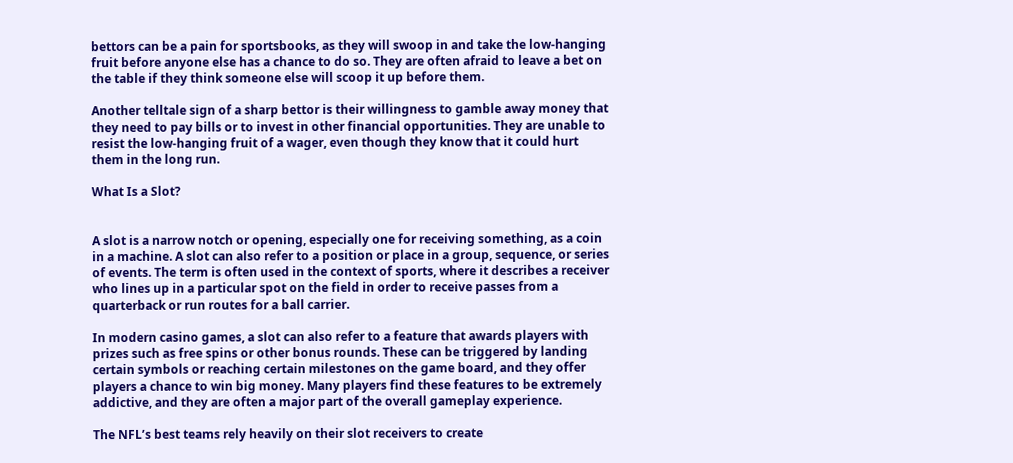bettors can be a pain for sportsbooks, as they will swoop in and take the low-hanging fruit before anyone else has a chance to do so. They are often afraid to leave a bet on the table if they think someone else will scoop it up before them.

Another telltale sign of a sharp bettor is their willingness to gamble away money that they need to pay bills or to invest in other financial opportunities. They are unable to resist the low-hanging fruit of a wager, even though they know that it could hurt them in the long run.

What Is a Slot?


A slot is a narrow notch or opening, especially one for receiving something, as a coin in a machine. A slot can also refer to a position or place in a group, sequence, or series of events. The term is often used in the context of sports, where it describes a receiver who lines up in a particular spot on the field in order to receive passes from a quarterback or run routes for a ball carrier.

In modern casino games, a slot can also refer to a feature that awards players with prizes such as free spins or other bonus rounds. These can be triggered by landing certain symbols or reaching certain milestones on the game board, and they offer players a chance to win big money. Many players find these features to be extremely addictive, and they are often a major part of the overall gameplay experience.

The NFL’s best teams rely heavily on their slot receivers to create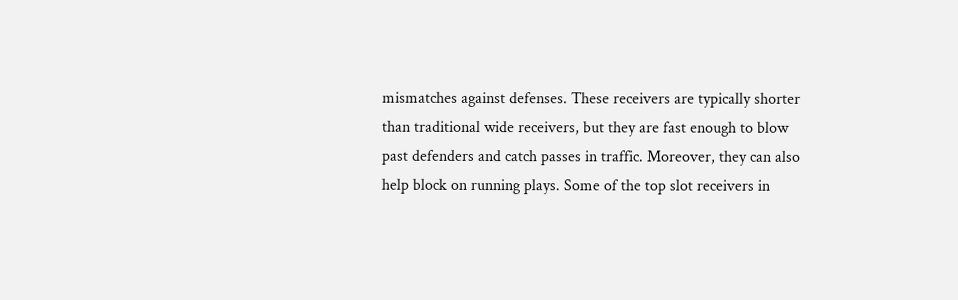mismatches against defenses. These receivers are typically shorter than traditional wide receivers, but they are fast enough to blow past defenders and catch passes in traffic. Moreover, they can also help block on running plays. Some of the top slot receivers in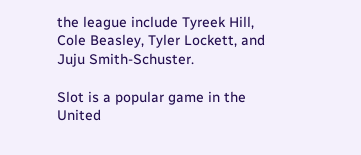the league include Tyreek Hill, Cole Beasley, Tyler Lockett, and Juju Smith-Schuster.

Slot is a popular game in the United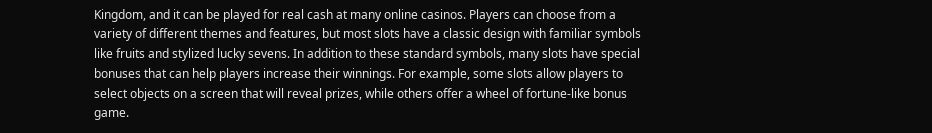Kingdom, and it can be played for real cash at many online casinos. Players can choose from a variety of different themes and features, but most slots have a classic design with familiar symbols like fruits and stylized lucky sevens. In addition to these standard symbols, many slots have special bonuses that can help players increase their winnings. For example, some slots allow players to select objects on a screen that will reveal prizes, while others offer a wheel of fortune-like bonus game.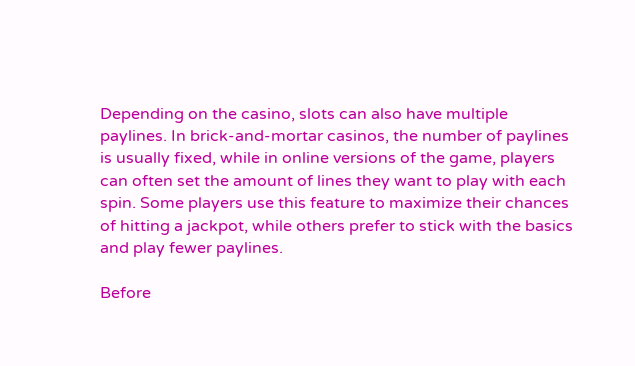Depending on the casino, slots can also have multiple paylines. In brick-and-mortar casinos, the number of paylines is usually fixed, while in online versions of the game, players can often set the amount of lines they want to play with each spin. Some players use this feature to maximize their chances of hitting a jackpot, while others prefer to stick with the basics and play fewer paylines.

Before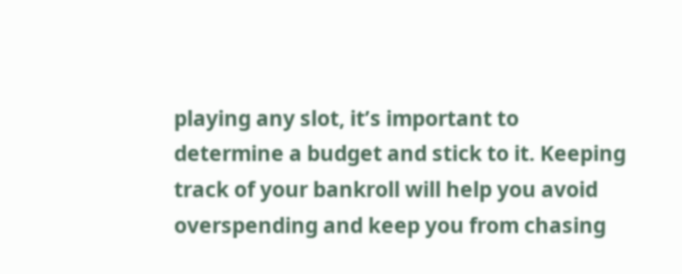playing any slot, it’s important to determine a budget and stick to it. Keeping track of your bankroll will help you avoid overspending and keep you from chasing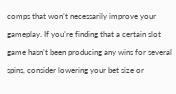comps that won’t necessarily improve your gameplay. If you’re finding that a certain slot game hasn’t been producing any wins for several spins, consider lowering your bet size or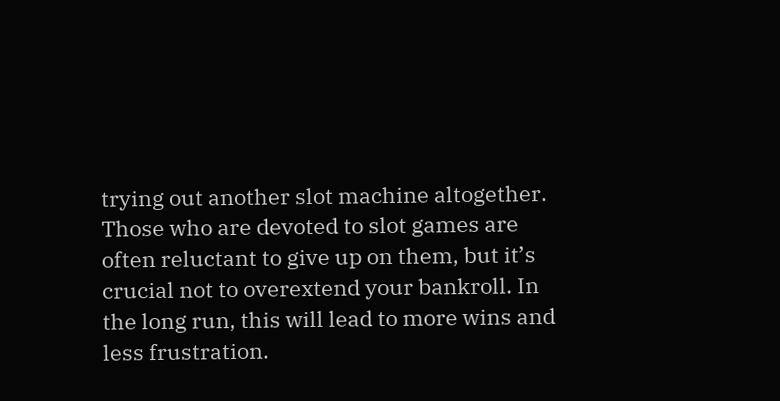trying out another slot machine altogether. Those who are devoted to slot games are often reluctant to give up on them, but it’s crucial not to overextend your bankroll. In the long run, this will lead to more wins and less frustration.